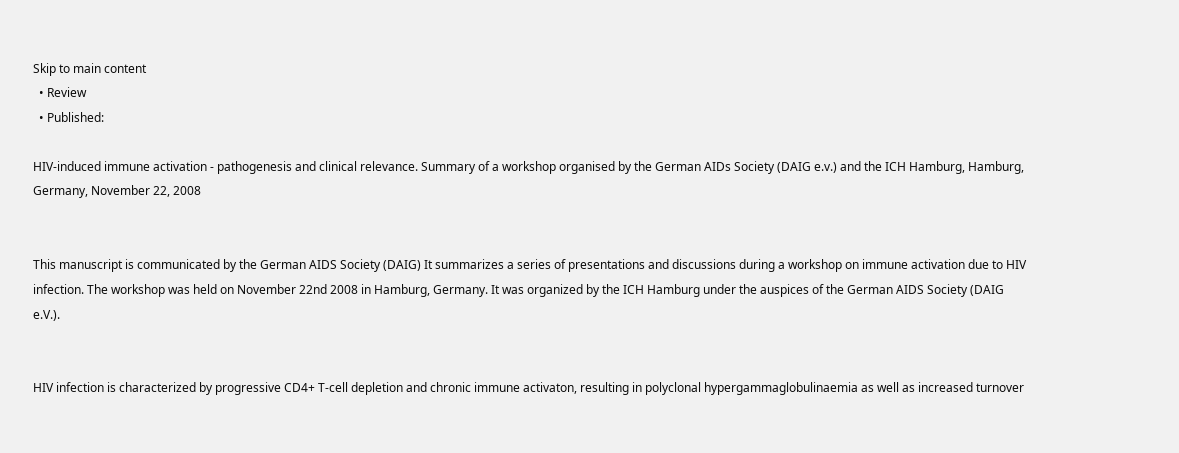Skip to main content
  • Review
  • Published:

HIV-induced immune activation - pathogenesis and clinical relevance. Summary of a workshop organised by the German AIDs Society (DAIG e.v.) and the ICH Hamburg, Hamburg, Germany, November 22, 2008


This manuscript is communicated by the German AIDS Society (DAIG) It summarizes a series of presentations and discussions during a workshop on immune activation due to HIV infection. The workshop was held on November 22nd 2008 in Hamburg, Germany. It was organized by the ICH Hamburg under the auspices of the German AIDS Society (DAIG e.V.).


HIV infection is characterized by progressive CD4+ T-cell depletion and chronic immune activaton, resulting in polyclonal hypergammaglobulinaemia as well as increased turnover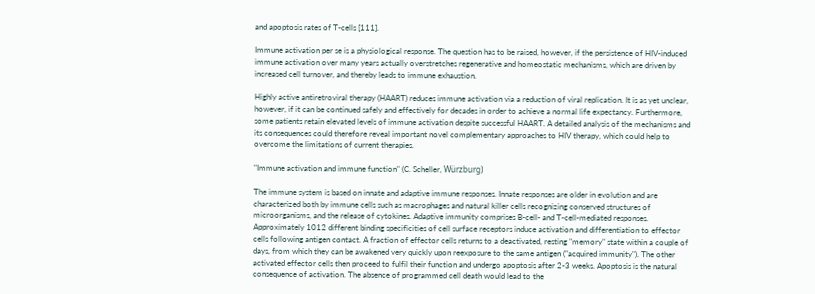and apoptosis rates of T-cells [111].

Immune activation per se is a physiological response. The question has to be raised, however, if the persistence of HIV-induced immune activation over many years actually overstretches regenerative and homeostatic mechanisms, which are driven by increased cell turnover, and thereby leads to immune exhaustion.

Highly active antiretroviral therapy (HAART) reduces immune activation via a reduction of viral replication. It is as yet unclear, however, if it can be continued safely and effectively for decades in order to achieve a normal life expectancy. Furthermore, some patients retain elevated levels of immune activation despite successful HAART. A detailed analysis of the mechanisms and its consequences could therefore reveal important novel complementary approaches to HIV therapy, which could help to overcome the limitations of current therapies.

"Immune activation and immune function" (C. Scheller, Würzburg)

The immune system is based on innate and adaptive immune responses. Innate responses are older in evolution and are characterized both by immune cells such as macrophages and natural killer cells recognizing conserved structures of microorganisms, and the release of cytokines. Adaptive immunity comprises B-cell- and T-cell-mediated responses. Approximately 1012 different binding specificities of cell surface receptors induce activation and differentiation to effector cells following antigen contact. A fraction of effector cells returns to a deactivated, resting "memory" state within a couple of days, from which they can be awakened very quickly upon reexposure to the same antigen ("acquired immunity"). The other activated effector cells then proceed to fulfil their function and undergo apoptosis after 2-3 weeks. Apoptosis is the natural consequence of activation. The absence of programmed cell death would lead to the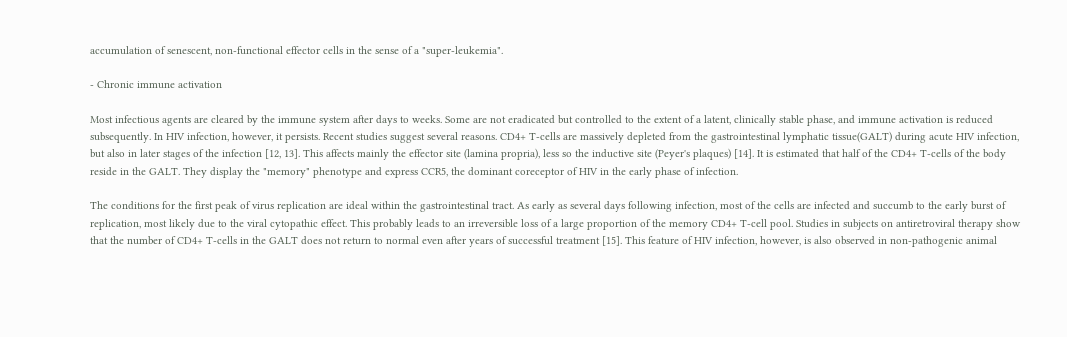accumulation of senescent, non-functional effector cells in the sense of a "super-leukemia".

- Chronic immune activation

Most infectious agents are cleared by the immune system after days to weeks. Some are not eradicated but controlled to the extent of a latent, clinically stable phase, and immune activation is reduced subsequently. In HIV infection, however, it persists. Recent studies suggest several reasons. CD4+ T-cells are massively depleted from the gastrointestinal lymphatic tissue(GALT) during acute HIV infection, but also in later stages of the infection [12, 13]. This affects mainly the effector site (lamina propria), less so the inductive site (Peyer's plaques) [14]. It is estimated that half of the CD4+ T-cells of the body reside in the GALT. They display the "memory" phenotype and express CCR5, the dominant coreceptor of HIV in the early phase of infection.

The conditions for the first peak of virus replication are ideal within the gastrointestinal tract. As early as several days following infection, most of the cells are infected and succumb to the early burst of replication, most likely due to the viral cytopathic effect. This probably leads to an irreversible loss of a large proportion of the memory CD4+ T-cell pool. Studies in subjects on antiretroviral therapy show that the number of CD4+ T-cells in the GALT does not return to normal even after years of successful treatment [15]. This feature of HIV infection, however, is also observed in non-pathogenic animal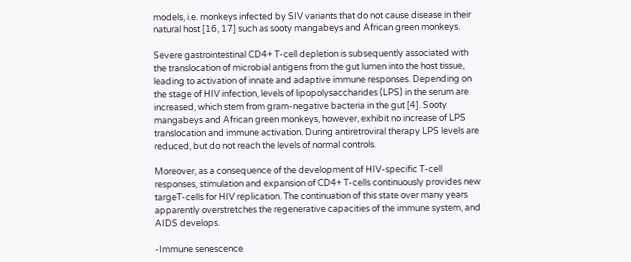models, i.e. monkeys infected by SIV variants that do not cause disease in their natural host [16, 17] such as sooty mangabeys and African green monkeys.

Severe gastrointestinal CD4+ T-cell depletion is subsequently associated with the translocation of microbial antigens from the gut lumen into the host tissue, leading to activation of innate and adaptive immune responses. Depending on the stage of HIV infection, levels of lipopolysaccharides (LPS) in the serum are increased, which stem from gram-negative bacteria in the gut [4]. Sooty mangabeys and African green monkeys, however, exhibit no increase of LPS translocation and immune activation. During antiretroviral therapy LPS levels are reduced, but do not reach the levels of normal controls.

Moreover, as a consequence of the development of HIV-specific T-cell responses, stimulation and expansion of CD4+ T-cells continuously provides new targeT-cells for HIV replication. The continuation of this state over many years apparently overstretches the regenerative capacities of the immune system, and AIDS develops.

-Immune senescence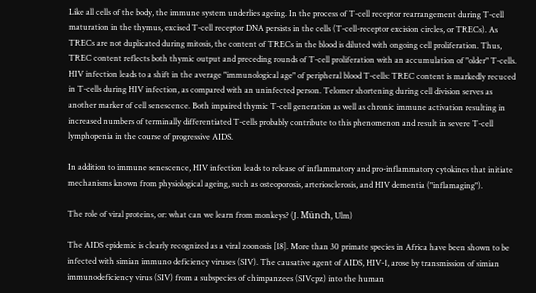Like all cells of the body, the immune system underlies ageing. In the process of T-cell receptor rearrangement during T-cell maturation in the thymus, excised T-cell receptor DNA persists in the cells (T-cell-receptor excision circles, or TRECs). As TRECs are not duplicated during mitosis, the content of TRECs in the blood is diluted with ongoing cell proliferation. Thus, TREC content reflects both thymic output and preceding rounds of T-cell proliferation with an accumulation of "older" T-cells. HIV infection leads to a shift in the average "immunological age" of peripheral blood T-cells: TREC content is markedly recuced in T-cells during HIV infection, as compared with an uninfected person. Telomer shortening during cell division serves as another marker of cell senescence. Both impaired thymic T-cell generation as well as chronic immune activation resulting in increased numbers of terminally differentiated T-cells probably contribute to this phenomenon and result in severe T-cell lymphopenia in the course of progressive AIDS.

In addition to immune senescence, HIV infection leads to release of inflammatory and pro-inflammatory cytokines that initiate mechanisms known from physiological ageing, such as osteoporosis, arteriosclerosis, and HIV dementia ("inflamaging").

The role of viral proteins, or: what can we learn from monkeys? (J. Münch, Ulm)

The AIDS epidemic is clearly recognized as a viral zoonosis [18]. More than 30 primate species in Africa have been shown to be infected with simian immuno deficiency viruses (SIV). The causative agent of AIDS, HIV-1, arose by transmission of simian immunodeficiency virus (SIV) from a subspecies of chimpanzees (SIVcpz) into the human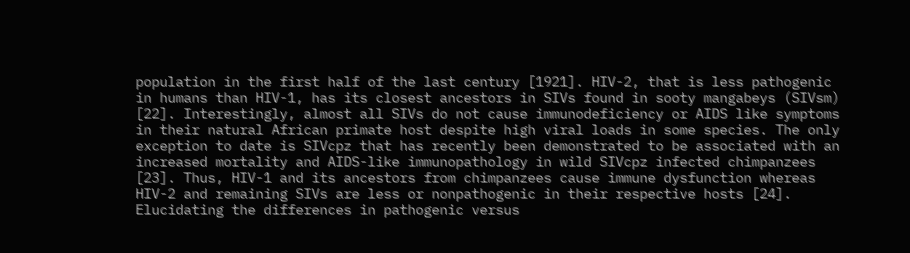population in the first half of the last century [1921]. HIV-2, that is less pathogenic in humans than HIV-1, has its closest ancestors in SIVs found in sooty mangabeys (SIVsm) [22]. Interestingly, almost all SIVs do not cause immunodeficiency or AIDS like symptoms in their natural African primate host despite high viral loads in some species. The only exception to date is SIVcpz that has recently been demonstrated to be associated with an increased mortality and AIDS-like immunopathology in wild SIVcpz infected chimpanzees [23]. Thus, HIV-1 and its ancestors from chimpanzees cause immune dysfunction whereas HIV-2 and remaining SIVs are less or nonpathogenic in their respective hosts [24]. Elucidating the differences in pathogenic versus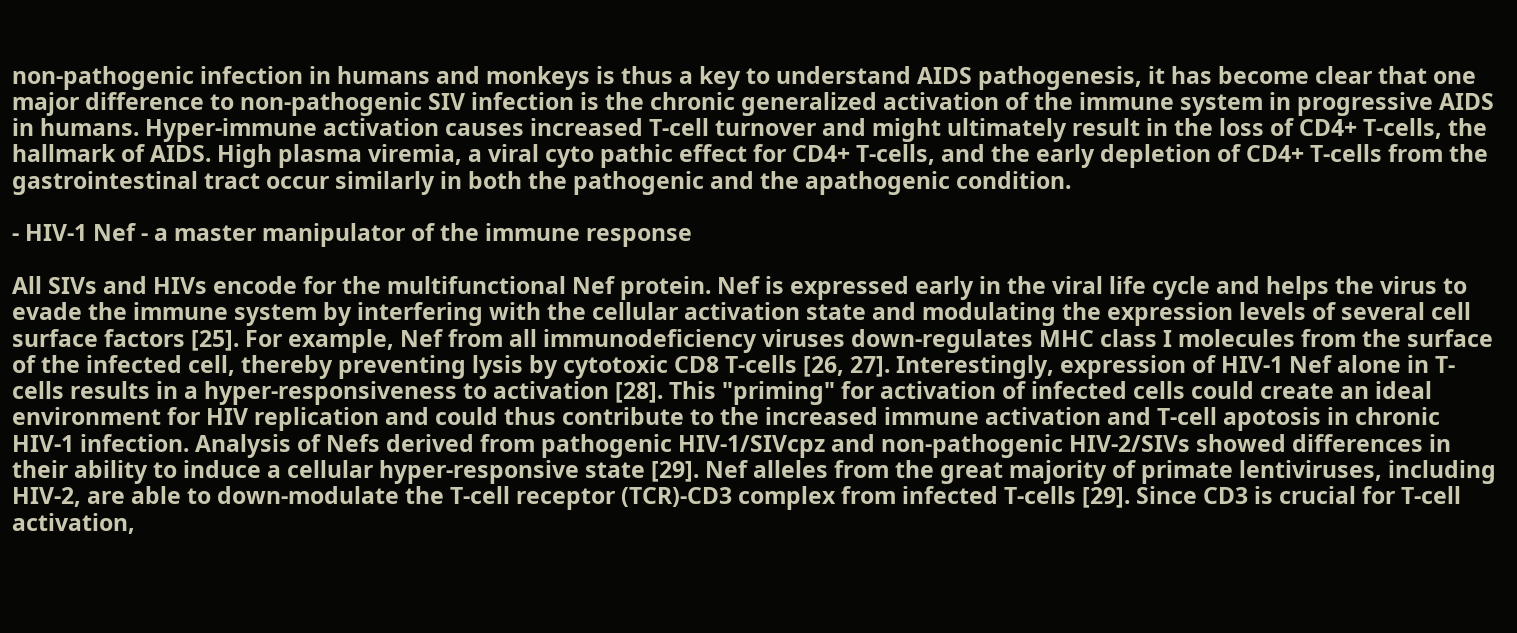non-pathogenic infection in humans and monkeys is thus a key to understand AIDS pathogenesis, it has become clear that one major difference to non-pathogenic SIV infection is the chronic generalized activation of the immune system in progressive AIDS in humans. Hyper-immune activation causes increased T-cell turnover and might ultimately result in the loss of CD4+ T-cells, the hallmark of AIDS. High plasma viremia, a viral cyto pathic effect for CD4+ T-cells, and the early depletion of CD4+ T-cells from the gastrointestinal tract occur similarly in both the pathogenic and the apathogenic condition.

- HIV-1 Nef - a master manipulator of the immune response

All SIVs and HIVs encode for the multifunctional Nef protein. Nef is expressed early in the viral life cycle and helps the virus to evade the immune system by interfering with the cellular activation state and modulating the expression levels of several cell surface factors [25]. For example, Nef from all immunodeficiency viruses down-regulates MHC class I molecules from the surface of the infected cell, thereby preventing lysis by cytotoxic CD8 T-cells [26, 27]. Interestingly, expression of HIV-1 Nef alone in T-cells results in a hyper-responsiveness to activation [28]. This "priming" for activation of infected cells could create an ideal environment for HIV replication and could thus contribute to the increased immune activation and T-cell apotosis in chronic HIV-1 infection. Analysis of Nefs derived from pathogenic HIV-1/SIVcpz and non-pathogenic HIV-2/SIVs showed differences in their ability to induce a cellular hyper-responsive state [29]. Nef alleles from the great majority of primate lentiviruses, including HIV-2, are able to down-modulate the T-cell receptor (TCR)-CD3 complex from infected T-cells [29]. Since CD3 is crucial for T-cell activation,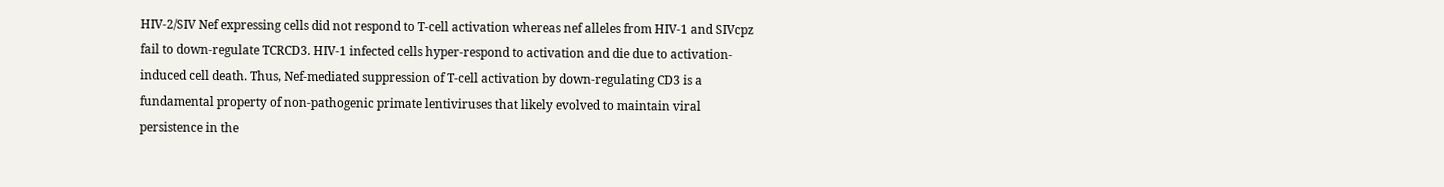HIV-2/SIV Nef expressing cells did not respond to T-cell activation whereas nef alleles from HIV-1 and SIVcpz fail to down-regulate TCRCD3. HIV-1 infected cells hyper-respond to activation and die due to activation-induced cell death. Thus, Nef-mediated suppression of T-cell activation by down-regulating CD3 is a fundamental property of non-pathogenic primate lentiviruses that likely evolved to maintain viral persistence in the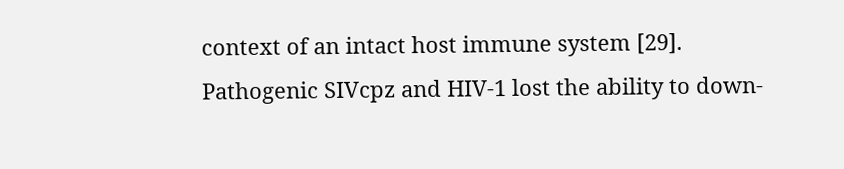context of an intact host immune system [29]. Pathogenic SIVcpz and HIV-1 lost the ability to down-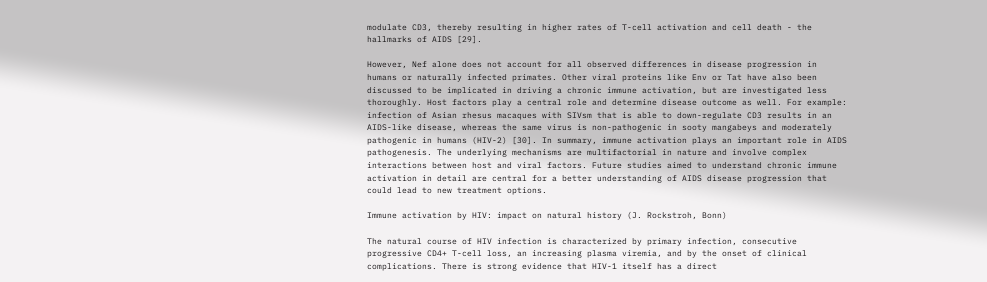modulate CD3, thereby resulting in higher rates of T-cell activation and cell death - the hallmarks of AIDS [29].

However, Nef alone does not account for all observed differences in disease progression in humans or naturally infected primates. Other viral proteins like Env or Tat have also been discussed to be implicated in driving a chronic immune activation, but are investigated less thoroughly. Host factors play a central role and determine disease outcome as well. For example: infection of Asian rhesus macaques with SIVsm that is able to down-regulate CD3 results in an AIDS-like disease, whereas the same virus is non-pathogenic in sooty mangabeys and moderately pathogenic in humans (HIV-2) [30]. In summary, immune activation plays an important role in AIDS pathogenesis. The underlying mechanisms are multifactorial in nature and involve complex interactions between host and viral factors. Future studies aimed to understand chronic immune activation in detail are central for a better understanding of AIDS disease progression that could lead to new treatment options.

Immune activation by HIV: impact on natural history (J. Rockstroh, Bonn)

The natural course of HIV infection is characterized by primary infection, consecutive progressive CD4+ T-cell loss, an increasing plasma viremia, and by the onset of clinical complications. There is strong evidence that HIV-1 itself has a direct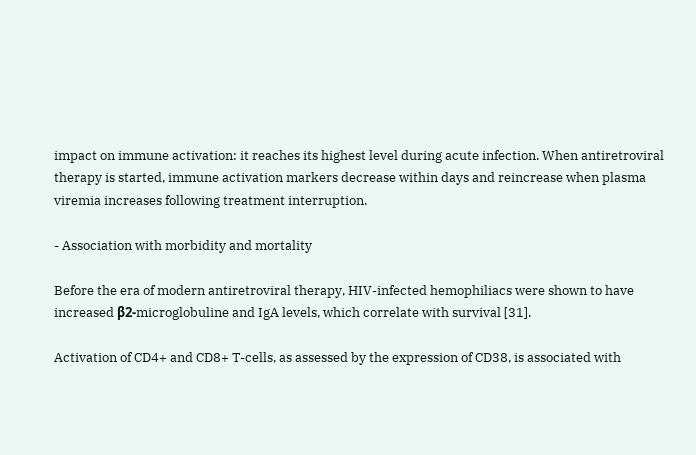impact on immune activation: it reaches its highest level during acute infection. When antiretroviral therapy is started, immune activation markers decrease within days and reincrease when plasma viremia increases following treatment interruption.

- Association with morbidity and mortality

Before the era of modern antiretroviral therapy, HIV-infected hemophiliacs were shown to have increased β2-microglobuline and IgA levels, which correlate with survival [31].

Activation of CD4+ and CD8+ T-cells, as assessed by the expression of CD38, is associated with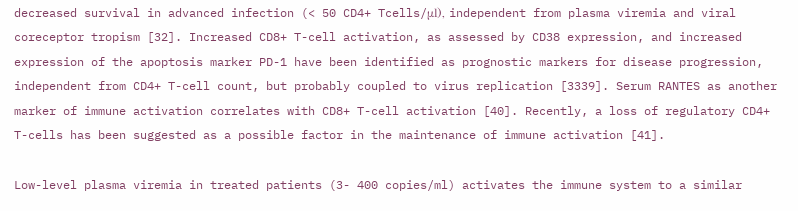decreased survival in advanced infection (< 50 CD4+ Tcells/μl), independent from plasma viremia and viral coreceptor tropism [32]. Increased CD8+ T-cell activation, as assessed by CD38 expression, and increased expression of the apoptosis marker PD-1 have been identified as prognostic markers for disease progression, independent from CD4+ T-cell count, but probably coupled to virus replication [3339]. Serum RANTES as another marker of immune activation correlates with CD8+ T-cell activation [40]. Recently, a loss of regulatory CD4+ T-cells has been suggested as a possible factor in the maintenance of immune activation [41].

Low-level plasma viremia in treated patients (3- 400 copies/ml) activates the immune system to a similar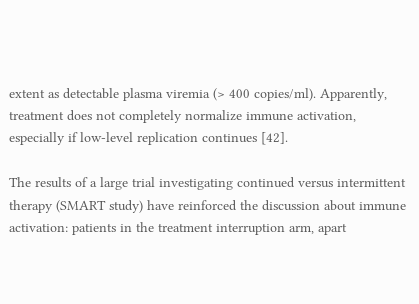extent as detectable plasma viremia (> 400 copies/ml). Apparently, treatment does not completely normalize immune activation, especially if low-level replication continues [42].

The results of a large trial investigating continued versus intermittent therapy (SMART study) have reinforced the discussion about immune activation: patients in the treatment interruption arm, apart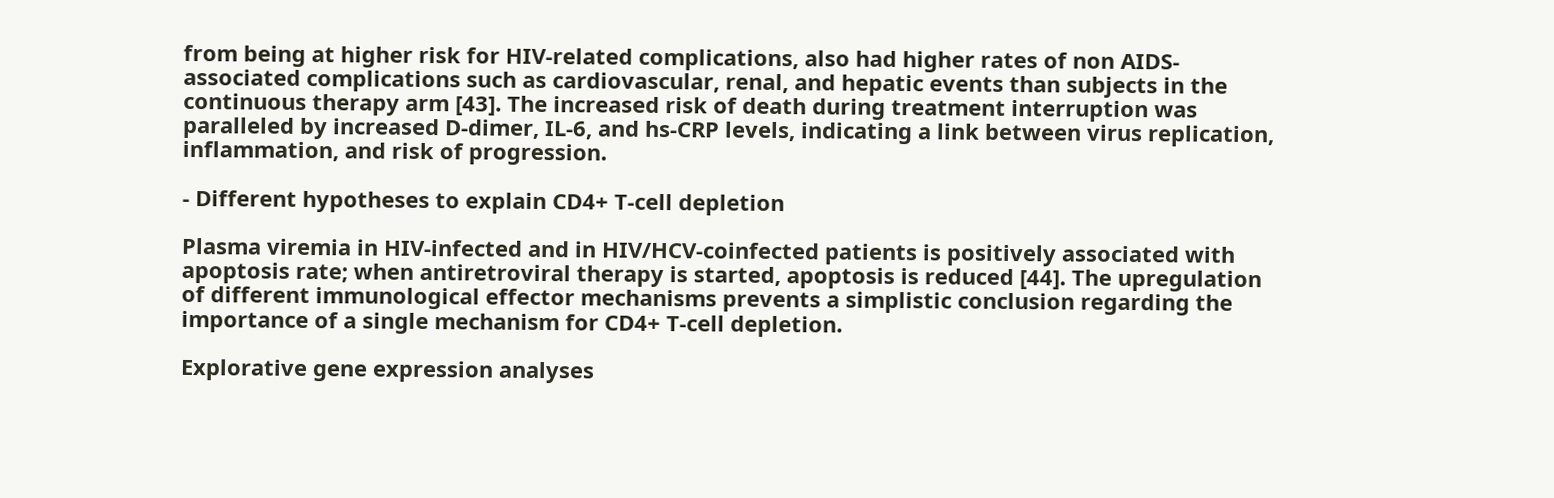from being at higher risk for HIV-related complications, also had higher rates of non AIDS-associated complications such as cardiovascular, renal, and hepatic events than subjects in the continuous therapy arm [43]. The increased risk of death during treatment interruption was paralleled by increased D-dimer, IL-6, and hs-CRP levels, indicating a link between virus replication, inflammation, and risk of progression.

- Different hypotheses to explain CD4+ T-cell depletion

Plasma viremia in HIV-infected and in HIV/HCV-coinfected patients is positively associated with apoptosis rate; when antiretroviral therapy is started, apoptosis is reduced [44]. The upregulation of different immunological effector mechanisms prevents a simplistic conclusion regarding the importance of a single mechanism for CD4+ T-cell depletion.

Explorative gene expression analyses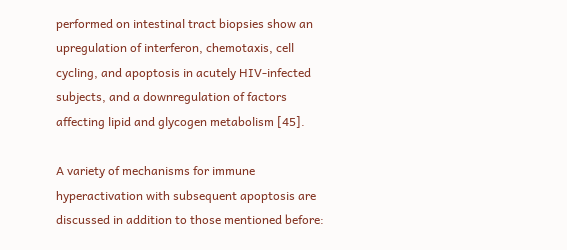performed on intestinal tract biopsies show an upregulation of interferon, chemotaxis, cell cycling, and apoptosis in acutely HIV-infected subjects, and a downregulation of factors affecting lipid and glycogen metabolism [45].

A variety of mechanisms for immune hyperactivation with subsequent apoptosis are discussed in addition to those mentioned before: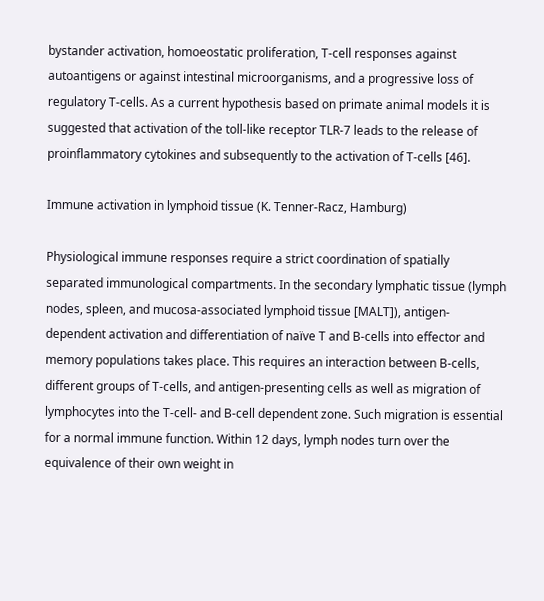bystander activation, homoeostatic proliferation, T-cell responses against autoantigens or against intestinal microorganisms, and a progressive loss of regulatory T-cells. As a current hypothesis based on primate animal models it is suggested that activation of the toll-like receptor TLR-7 leads to the release of proinflammatory cytokines and subsequently to the activation of T-cells [46].

Immune activation in lymphoid tissue (K. Tenner-Racz, Hamburg)

Physiological immune responses require a strict coordination of spatially separated immunological compartments. In the secondary lymphatic tissue (lymph nodes, spleen, and mucosa-associated lymphoid tissue [MALT]), antigen-dependent activation and differentiation of naïve T and B-cells into effector and memory populations takes place. This requires an interaction between B-cells, different groups of T-cells, and antigen-presenting cells as well as migration of lymphocytes into the T-cell- and B-cell dependent zone. Such migration is essential for a normal immune function. Within 12 days, lymph nodes turn over the equivalence of their own weight in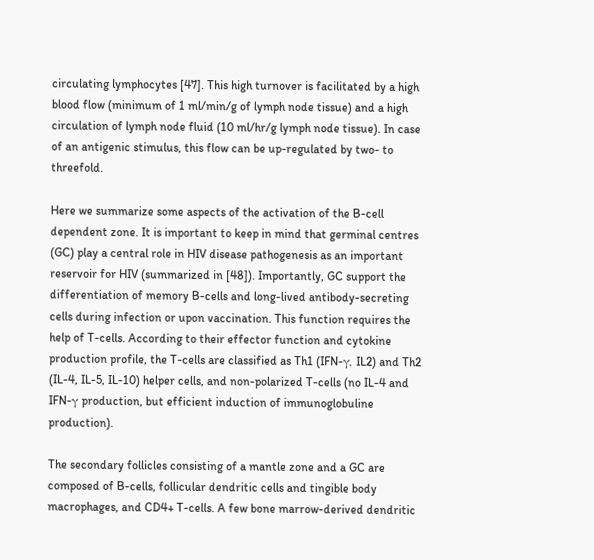circulating lymphocytes [47]. This high turnover is facilitated by a high blood flow (minimum of 1 ml/min/g of lymph node tissue) and a high circulation of lymph node fluid (10 ml/hr/g lymph node tissue). In case of an antigenic stimulus, this flow can be up-regulated by two- to threefold.

Here we summarize some aspects of the activation of the B-cell dependent zone. It is important to keep in mind that germinal centres (GC) play a central role in HIV disease pathogenesis as an important reservoir for HIV (summarized in [48]). Importantly, GC support the differentiation of memory B-cells and long-lived antibody-secreting cells during infection or upon vaccination. This function requires the help of T-cells. According to their effector function and cytokine production profile, the T-cells are classified as Th1 (IFN-γ, IL2) and Th2 (IL-4, IL-5, IL-10) helper cells, and non-polarized T-cells (no IL-4 and IFN-γ production, but efficient induction of immunoglobuline production).

The secondary follicles consisting of a mantle zone and a GC are composed of B-cells, follicular dendritic cells and tingible body macrophages, and CD4+ T-cells. A few bone marrow-derived dendritic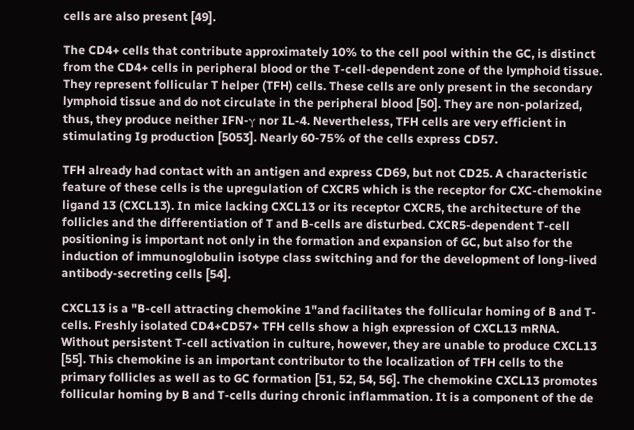cells are also present [49].

The CD4+ cells that contribute approximately 10% to the cell pool within the GC, is distinct from the CD4+ cells in peripheral blood or the T-cell-dependent zone of the lymphoid tissue. They represent follicular T helper (TFH) cells. These cells are only present in the secondary lymphoid tissue and do not circulate in the peripheral blood [50]. They are non-polarized, thus, they produce neither IFN-γ nor IL-4. Nevertheless, TFH cells are very efficient in stimulating Ig production [5053]. Nearly 60-75% of the cells express CD57.

TFH already had contact with an antigen and express CD69, but not CD25. A characteristic feature of these cells is the upregulation of CXCR5 which is the receptor for CXC-chemokine ligand 13 (CXCL13). In mice lacking CXCL13 or its receptor CXCR5, the architecture of the follicles and the differentiation of T and B-cells are disturbed. CXCR5-dependent T-cell positioning is important not only in the formation and expansion of GC, but also for the induction of immunoglobulin isotype class switching and for the development of long-lived antibody-secreting cells [54].

CXCL13 is a "B-cell attracting chemokine 1"and facilitates the follicular homing of B and T-cells. Freshly isolated CD4+CD57+ TFH cells show a high expression of CXCL13 mRNA. Without persistent T-cell activation in culture, however, they are unable to produce CXCL13 [55]. This chemokine is an important contributor to the localization of TFH cells to the primary follicles as well as to GC formation [51, 52, 54, 56]. The chemokine CXCL13 promotes follicular homing by B and T-cells during chronic inflammation. It is a component of the de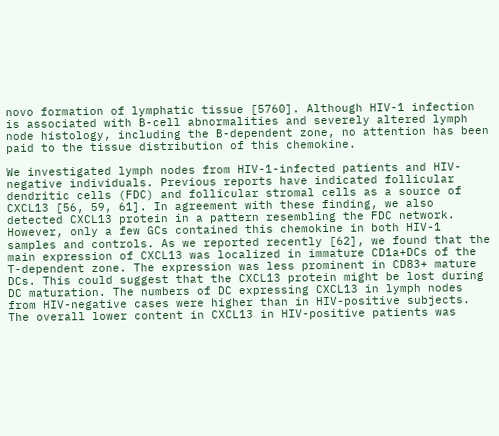novo formation of lymphatic tissue [5760]. Although HIV-1 infection is associated with B-cell abnormalities and severely altered lymph node histology, including the B-dependent zone, no attention has been paid to the tissue distribution of this chemokine.

We investigated lymph nodes from HIV-1-infected patients and HIV-negative individuals. Previous reports have indicated follicular dendritic cells (FDC) and follicular stromal cells as a source of CXCL13 [56, 59, 61]. In agreement with these finding, we also detected CXCL13 protein in a pattern resembling the FDC network. However, only a few GCs contained this chemokine in both HIV-1 samples and controls. As we reported recently [62], we found that the main expression of CXCL13 was localized in immature CD1a+DCs of the T-dependent zone. The expression was less prominent in CD83+ mature DCs. This could suggest that the CXCL13 protein might be lost during DC maturation. The numbers of DC expressing CXCL13 in lymph nodes from HIV-negative cases were higher than in HIV-positive subjects. The overall lower content in CXCL13 in HIV-positive patients was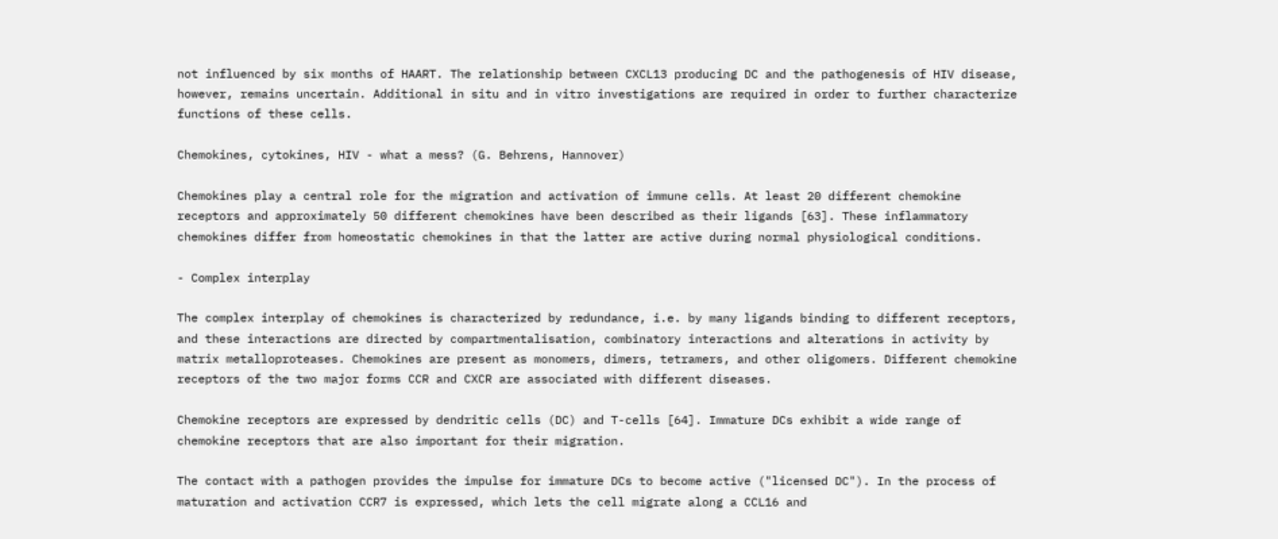not influenced by six months of HAART. The relationship between CXCL13 producing DC and the pathogenesis of HIV disease, however, remains uncertain. Additional in situ and in vitro investigations are required in order to further characterize functions of these cells.

Chemokines, cytokines, HIV - what a mess? (G. Behrens, Hannover)

Chemokines play a central role for the migration and activation of immune cells. At least 20 different chemokine receptors and approximately 50 different chemokines have been described as their ligands [63]. These inflammatory chemokines differ from homeostatic chemokines in that the latter are active during normal physiological conditions.

- Complex interplay

The complex interplay of chemokines is characterized by redundance, i.e. by many ligands binding to different receptors, and these interactions are directed by compartmentalisation, combinatory interactions and alterations in activity by matrix metalloproteases. Chemokines are present as monomers, dimers, tetramers, and other oligomers. Different chemokine receptors of the two major forms CCR and CXCR are associated with different diseases.

Chemokine receptors are expressed by dendritic cells (DC) and T-cells [64]. Immature DCs exhibit a wide range of chemokine receptors that are also important for their migration.

The contact with a pathogen provides the impulse for immature DCs to become active ("licensed DC"). In the process of maturation and activation CCR7 is expressed, which lets the cell migrate along a CCL16 and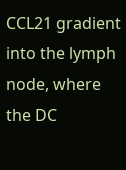CCL21 gradient into the lymph node, where the DC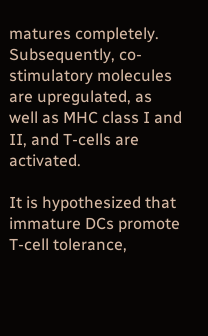matures completely. Subsequently, co-stimulatory molecules are upregulated, as well as MHC class I and II, and T-cells are activated.

It is hypothesized that immature DCs promote T-cell tolerance,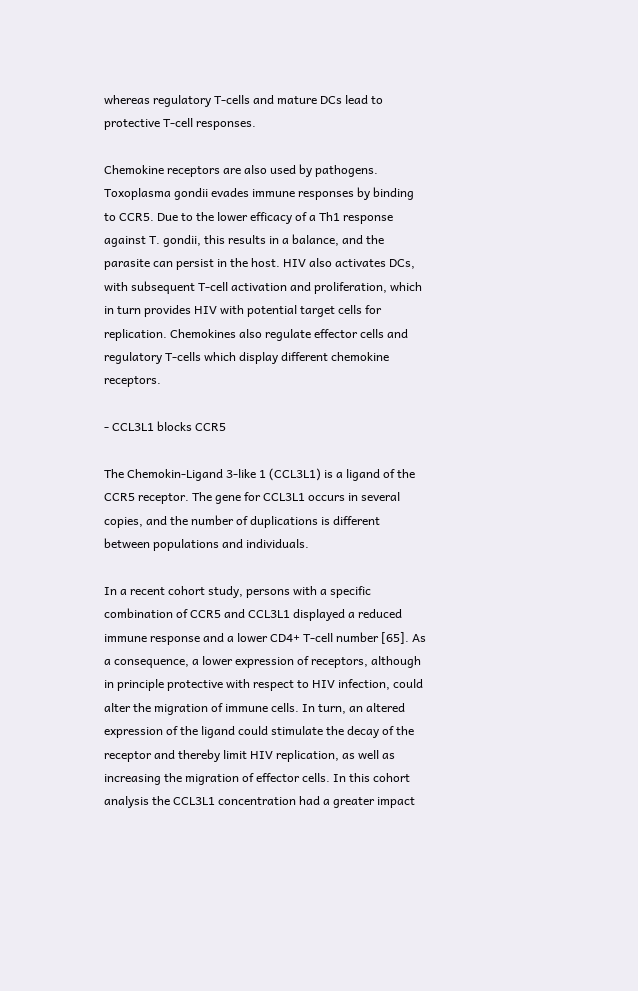whereas regulatory T-cells and mature DCs lead to protective T-cell responses.

Chemokine receptors are also used by pathogens. Toxoplasma gondii evades immune responses by binding to CCR5. Due to the lower efficacy of a Th1 response against T. gondii, this results in a balance, and the parasite can persist in the host. HIV also activates DCs, with subsequent T-cell activation and proliferation, which in turn provides HIV with potential target cells for replication. Chemokines also regulate effector cells and regulatory T-cells which display different chemokine receptors.

- CCL3L1 blocks CCR5

The Chemokin-Ligand 3-like 1 (CCL3L1) is a ligand of the CCR5 receptor. The gene for CCL3L1 occurs in several copies, and the number of duplications is different between populations and individuals.

In a recent cohort study, persons with a specific combination of CCR5 and CCL3L1 displayed a reduced immune response and a lower CD4+ T-cell number [65]. As a consequence, a lower expression of receptors, although in principle protective with respect to HIV infection, could alter the migration of immune cells. In turn, an altered expression of the ligand could stimulate the decay of the receptor and thereby limit HIV replication, as well as increasing the migration of effector cells. In this cohort analysis the CCL3L1 concentration had a greater impact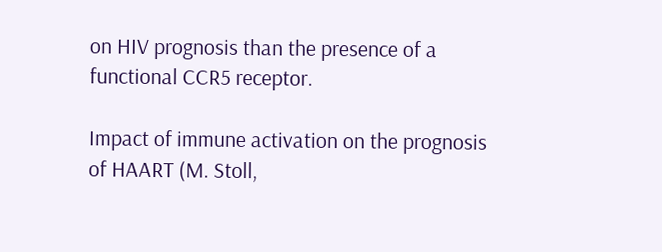on HIV prognosis than the presence of a functional CCR5 receptor.

Impact of immune activation on the prognosis of HAART (M. Stoll,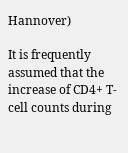Hannover)

It is frequently assumed that the increase of CD4+ T-cell counts during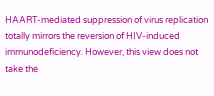HAART-mediated suppression of virus replication totally mirrors the reversion of HIV-induced immunodeficiency. However, this view does not take the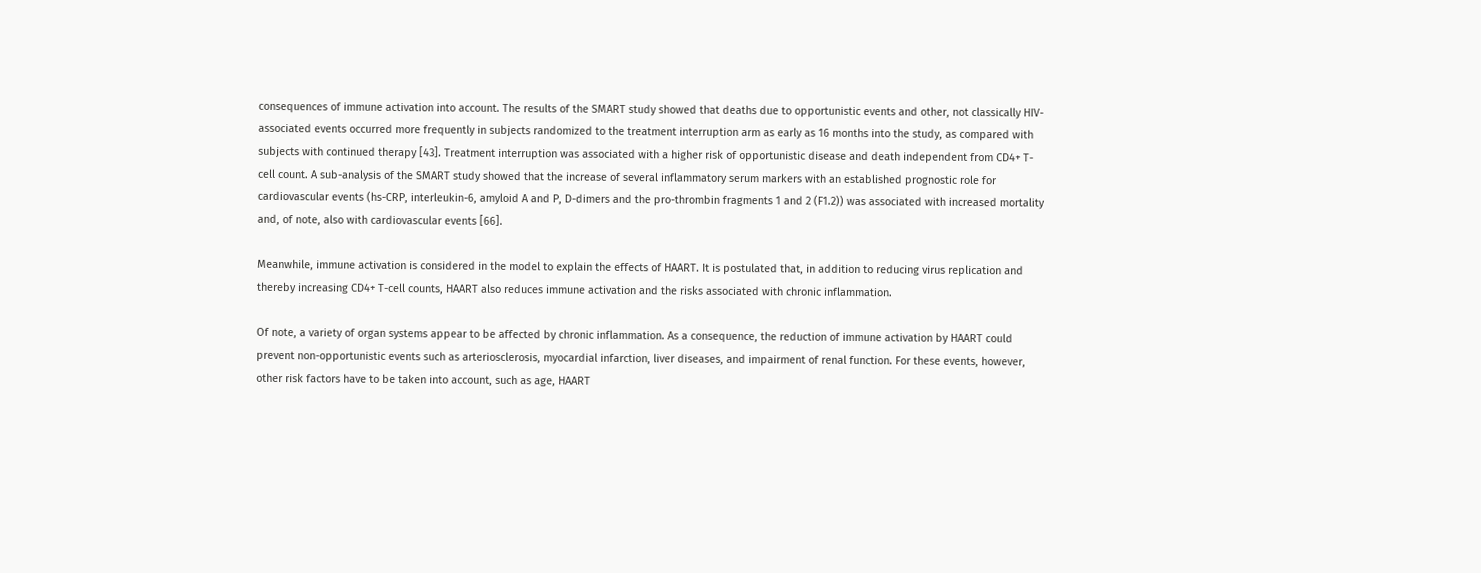consequences of immune activation into account. The results of the SMART study showed that deaths due to opportunistic events and other, not classically HIV-associated events occurred more frequently in subjects randomized to the treatment interruption arm as early as 16 months into the study, as compared with subjects with continued therapy [43]. Treatment interruption was associated with a higher risk of opportunistic disease and death independent from CD4+ T-cell count. A sub-analysis of the SMART study showed that the increase of several inflammatory serum markers with an established prognostic role for cardiovascular events (hs-CRP, interleukin-6, amyloid A and P, D-dimers and the pro-thrombin fragments 1 and 2 (F1.2)) was associated with increased mortality and, of note, also with cardiovascular events [66].

Meanwhile, immune activation is considered in the model to explain the effects of HAART. It is postulated that, in addition to reducing virus replication and thereby increasing CD4+ T-cell counts, HAART also reduces immune activation and the risks associated with chronic inflammation.

Of note, a variety of organ systems appear to be affected by chronic inflammation. As a consequence, the reduction of immune activation by HAART could prevent non-opportunistic events such as arteriosclerosis, myocardial infarction, liver diseases, and impairment of renal function. For these events, however, other risk factors have to be taken into account, such as age, HAART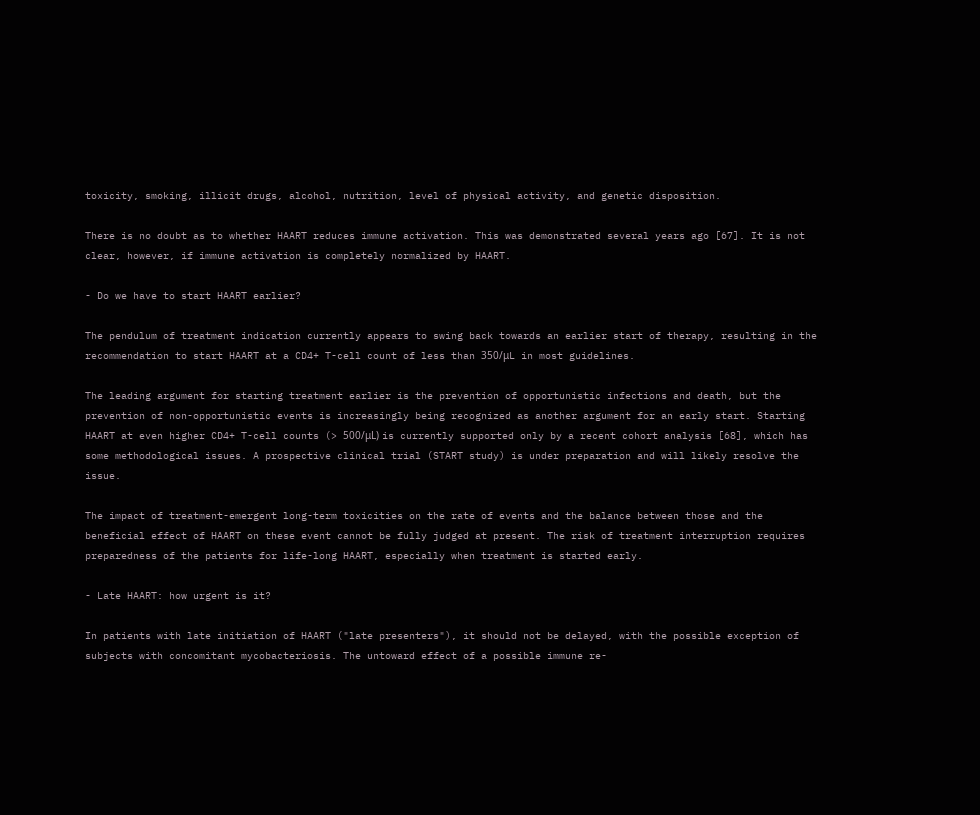toxicity, smoking, illicit drugs, alcohol, nutrition, level of physical activity, and genetic disposition.

There is no doubt as to whether HAART reduces immune activation. This was demonstrated several years ago [67]. It is not clear, however, if immune activation is completely normalized by HAART.

- Do we have to start HAART earlier?

The pendulum of treatment indication currently appears to swing back towards an earlier start of therapy, resulting in the recommendation to start HAART at a CD4+ T-cell count of less than 350/μL in most guidelines.

The leading argument for starting treatment earlier is the prevention of opportunistic infections and death, but the prevention of non-opportunistic events is increasingly being recognized as another argument for an early start. Starting HAART at even higher CD4+ T-cell counts (> 500/μL) is currently supported only by a recent cohort analysis [68], which has some methodological issues. A prospective clinical trial (START study) is under preparation and will likely resolve the issue.

The impact of treatment-emergent long-term toxicities on the rate of events and the balance between those and the beneficial effect of HAART on these event cannot be fully judged at present. The risk of treatment interruption requires preparedness of the patients for life-long HAART, especially when treatment is started early.

- Late HAART: how urgent is it?

In patients with late initiation of HAART ("late presenters"), it should not be delayed, with the possible exception of subjects with concomitant mycobacteriosis. The untoward effect of a possible immune re-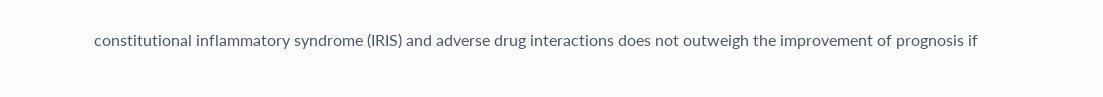constitutional inflammatory syndrome (IRIS) and adverse drug interactions does not outweigh the improvement of prognosis if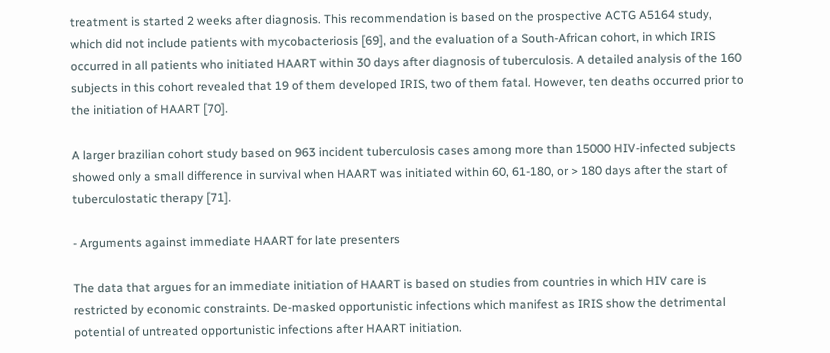treatment is started 2 weeks after diagnosis. This recommendation is based on the prospective ACTG A5164 study, which did not include patients with mycobacteriosis [69], and the evaluation of a South-African cohort, in which IRIS occurred in all patients who initiated HAART within 30 days after diagnosis of tuberculosis. A detailed analysis of the 160 subjects in this cohort revealed that 19 of them developed IRIS, two of them fatal. However, ten deaths occurred prior to the initiation of HAART [70].

A larger brazilian cohort study based on 963 incident tuberculosis cases among more than 15000 HIV-infected subjects showed only a small difference in survival when HAART was initiated within 60, 61-180, or > 180 days after the start of tuberculostatic therapy [71].

- Arguments against immediate HAART for late presenters

The data that argues for an immediate initiation of HAART is based on studies from countries in which HIV care is restricted by economic constraints. De-masked opportunistic infections which manifest as IRIS show the detrimental potential of untreated opportunistic infections after HAART initiation.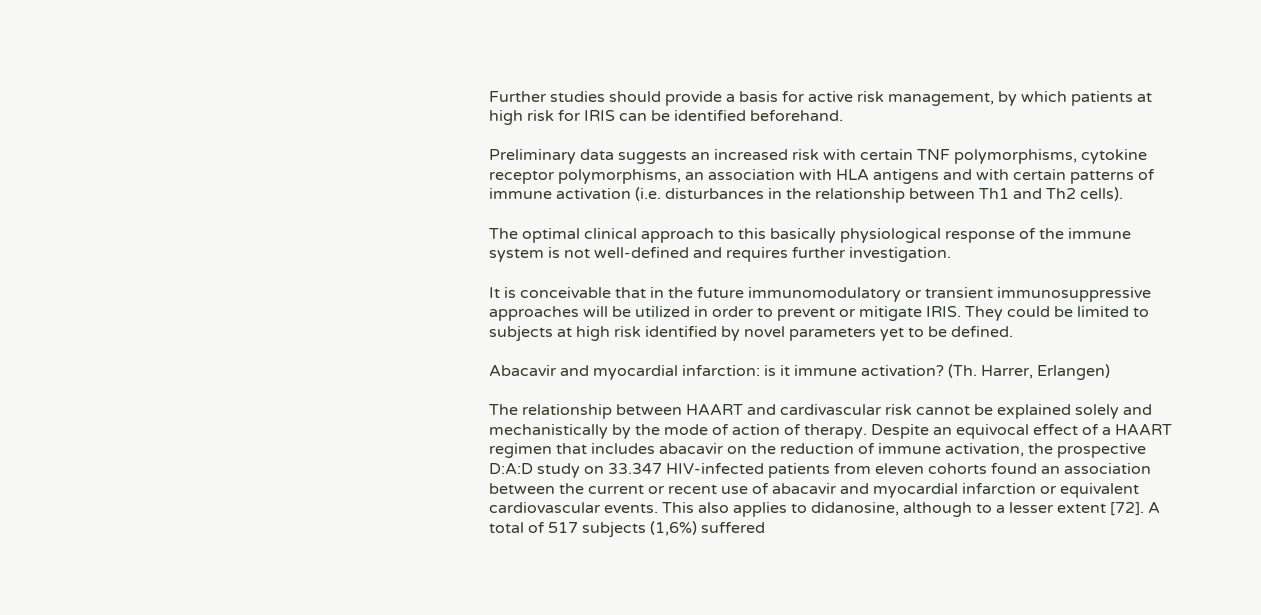Further studies should provide a basis for active risk management, by which patients at high risk for IRIS can be identified beforehand.

Preliminary data suggests an increased risk with certain TNF polymorphisms, cytokine receptor polymorphisms, an association with HLA antigens and with certain patterns of immune activation (i.e. disturbances in the relationship between Th1 and Th2 cells).

The optimal clinical approach to this basically physiological response of the immune system is not well-defined and requires further investigation.

It is conceivable that in the future immunomodulatory or transient immunosuppressive approaches will be utilized in order to prevent or mitigate IRIS. They could be limited to subjects at high risk identified by novel parameters yet to be defined.

Abacavir and myocardial infarction: is it immune activation? (Th. Harrer, Erlangen)

The relationship between HAART and cardivascular risk cannot be explained solely and mechanistically by the mode of action of therapy. Despite an equivocal effect of a HAART regimen that includes abacavir on the reduction of immune activation, the prospective D:A:D study on 33.347 HIV-infected patients from eleven cohorts found an association between the current or recent use of abacavir and myocardial infarction or equivalent cardiovascular events. This also applies to didanosine, although to a lesser extent [72]. A total of 517 subjects (1,6%) suffered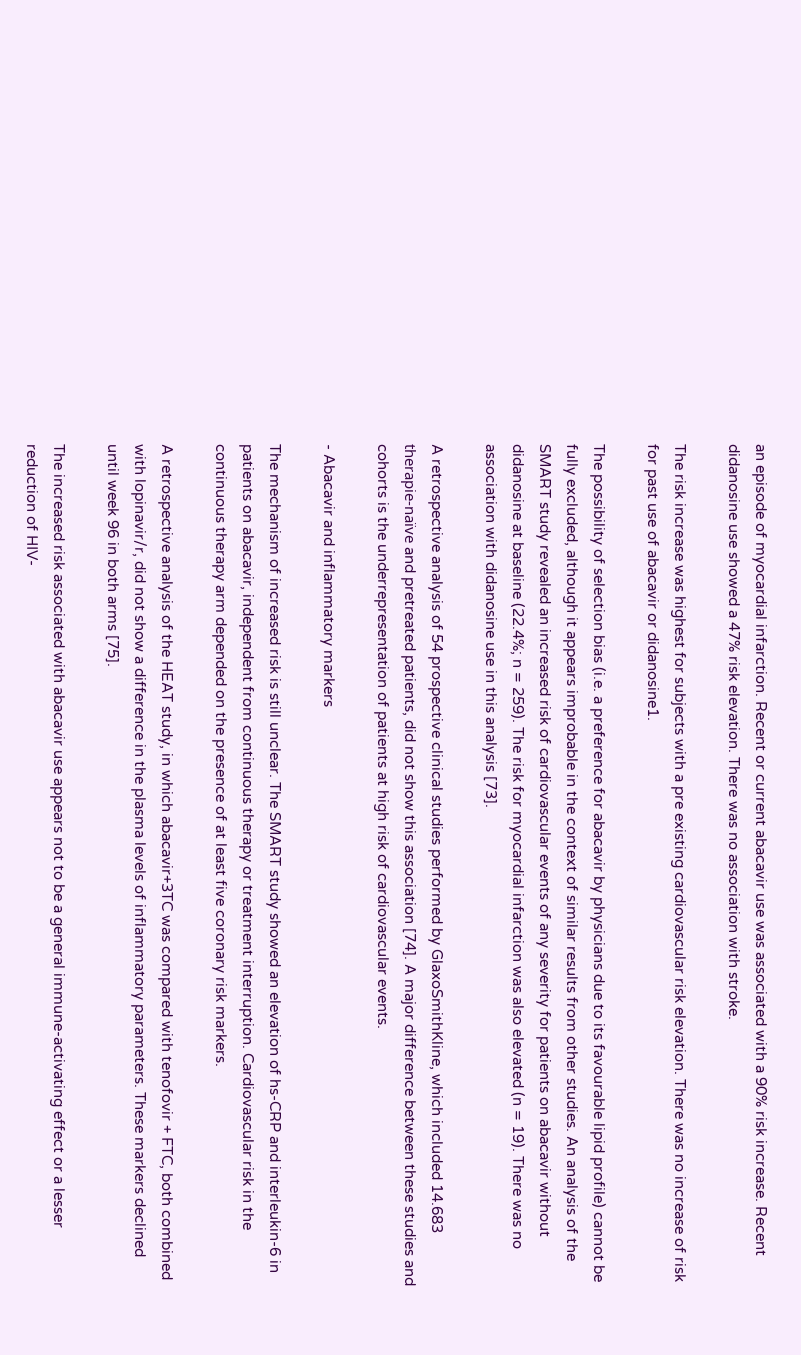an episode of myocardial infarction. Recent or current abacavir use was associated with a 90% risk increase. Recent didanosine use showed a 47% risk elevation. There was no association with stroke.

The risk increase was highest for subjects with a pre existing cardiovascular risk elevation. There was no increase of risk for past use of abacavir or didanosine1.

The possibility of selection bias (i.e. a preference for abacavir by physicians due to its favourable lipid profile) cannot be fully excluded, although it appears improbable in the context of similar results from other studies. An analysis of the SMART study revealed an increased risk of cardiovascular events of any severity for patients on abacavir without didanosine at baseline (22.4%; n = 259). The risk for myocardial infarction was also elevated (n = 19). There was no association with didanosine use in this analysis [73].

A retrospective analysis of 54 prospective clinical studies performed by GlaxoSmithKline, which included 14.683 therapie-naïve and pretreated patients, did not show this association [74]. A major difference between these studies and cohorts is the underrepresentation of patients at high risk of cardiovascular events.

- Abacavir and inflammatory markers

The mechanism of increased risk is still unclear. The SMART study showed an elevation of hs-CRP and interleukin-6 in patients on abacavir, independent from continuous therapy or treatment interruption. Cardiovascular risk in the continuous therapy arm depended on the presence of at least five coronary risk markers.

A retrospective analysis of the HEAT study, in which abacavir+3TC was compared with tenofovir + FTC, both combined with lopinavir/r, did not show a difference in the plasma levels of inflammatory parameters. These markers declined until week 96 in both arms [75].

The increased risk associated with abacavir use appears not to be a general immune-activating effect or a lesser reduction of HIV-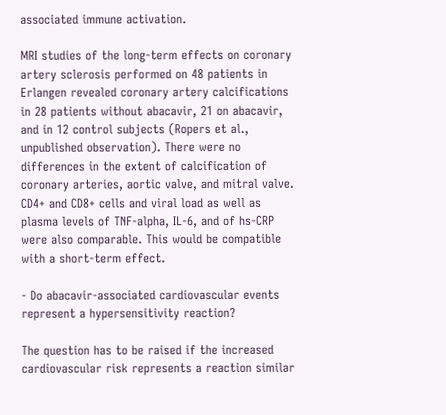associated immune activation.

MRI studies of the long-term effects on coronary artery sclerosis performed on 48 patients in Erlangen revealed coronary artery calcifications in 28 patients without abacavir, 21 on abacavir, and in 12 control subjects (Ropers et al., unpublished observation). There were no differences in the extent of calcification of coronary arteries, aortic valve, and mitral valve. CD4+ and CD8+ cells and viral load as well as plasma levels of TNF-alpha, IL-6, and of hs-CRP were also comparable. This would be compatible with a short-term effect.

- Do abacavir-associated cardiovascular events represent a hypersensitivity reaction?

The question has to be raised if the increased cardiovascular risk represents a reaction similar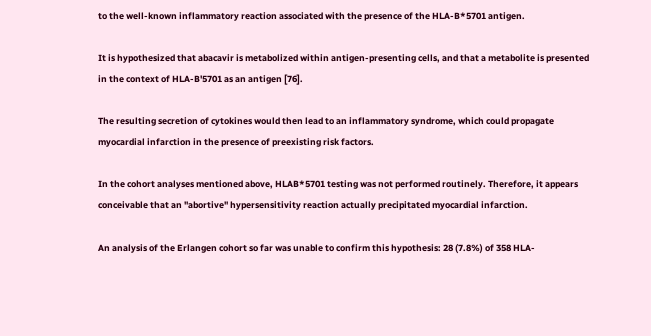to the well-known inflammatory reaction associated with the presence of the HLA-B*5701 antigen.

It is hypothesized that abacavir is metabolized within antigen-presenting cells, and that a metabolite is presented in the context of HLA-B'5701 as an antigen [76].

The resulting secretion of cytokines would then lead to an inflammatory syndrome, which could propagate myocardial infarction in the presence of preexisting risk factors.

In the cohort analyses mentioned above, HLAB*5701 testing was not performed routinely. Therefore, it appears conceivable that an "abortive" hypersensitivity reaction actually precipitated myocardial infarction.

An analysis of the Erlangen cohort so far was unable to confirm this hypothesis: 28 (7.8%) of 358 HLA-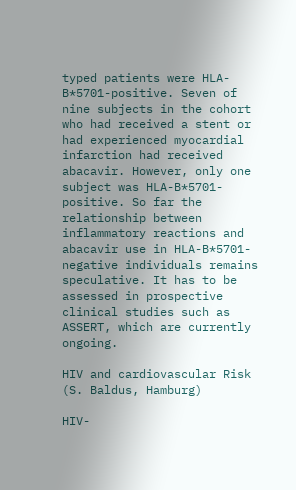typed patients were HLA-B*5701-positive. Seven of nine subjects in the cohort who had received a stent or had experienced myocardial infarction had received abacavir. However, only one subject was HLA-B*5701-positive. So far the relationship between inflammatory reactions and abacavir use in HLA-B*5701-negative individuals remains speculative. It has to be assessed in prospective clinical studies such as ASSERT, which are currently ongoing.

HIV and cardiovascular Risk (S. Baldus, Hamburg)

HIV-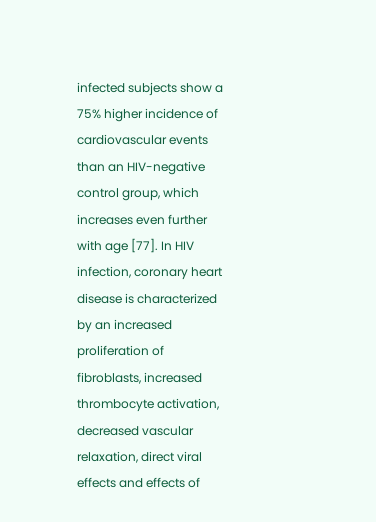infected subjects show a 75% higher incidence of cardiovascular events than an HIV-negative control group, which increases even further with age [77]. In HIV infection, coronary heart disease is characterized by an increased proliferation of fibroblasts, increased thrombocyte activation, decreased vascular relaxation, direct viral effects and effects of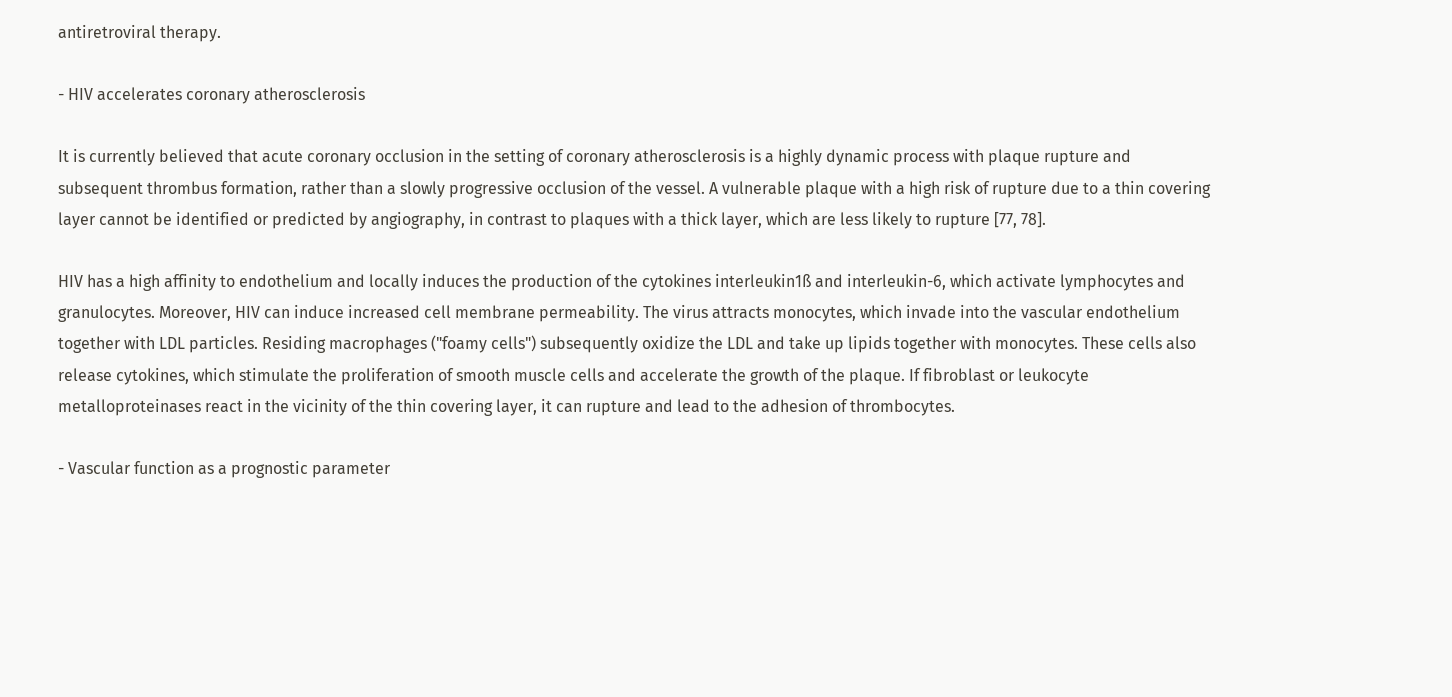antiretroviral therapy.

- HIV accelerates coronary atherosclerosis

It is currently believed that acute coronary occlusion in the setting of coronary atherosclerosis is a highly dynamic process with plaque rupture and subsequent thrombus formation, rather than a slowly progressive occlusion of the vessel. A vulnerable plaque with a high risk of rupture due to a thin covering layer cannot be identified or predicted by angiography, in contrast to plaques with a thick layer, which are less likely to rupture [77, 78].

HIV has a high affinity to endothelium and locally induces the production of the cytokines interleukin1ß and interleukin-6, which activate lymphocytes and granulocytes. Moreover, HIV can induce increased cell membrane permeability. The virus attracts monocytes, which invade into the vascular endothelium together with LDL particles. Residing macrophages ("foamy cells") subsequently oxidize the LDL and take up lipids together with monocytes. These cells also release cytokines, which stimulate the proliferation of smooth muscle cells and accelerate the growth of the plaque. If fibroblast or leukocyte metalloproteinases react in the vicinity of the thin covering layer, it can rupture and lead to the adhesion of thrombocytes.

- Vascular function as a prognostic parameter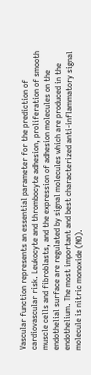Vascular function represents an essential parameter for the prediction of cardiovascular risk. Leukocyte and thrombocyte adhesion, proliferation of smooth muscle cells and fibroblasts, and the expression of adhesion molecules on the endothelial surface are regulated by signal molecules which are produced in the endothelium. The most important and best characterized anti-inflammatory signal molecule is nitric monoxide (NO).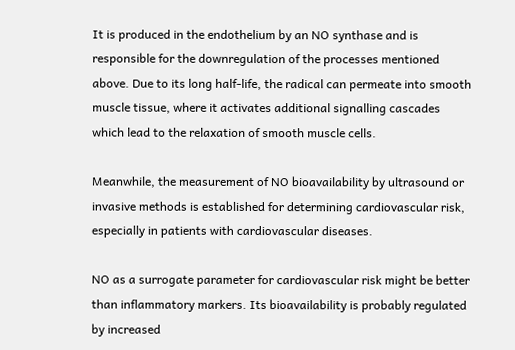It is produced in the endothelium by an NO synthase and is responsible for the downregulation of the processes mentioned above. Due to its long half-life, the radical can permeate into smooth muscle tissue, where it activates additional signalling cascades which lead to the relaxation of smooth muscle cells.

Meanwhile, the measurement of NO bioavailability by ultrasound or invasive methods is established for determining cardiovascular risk, especially in patients with cardiovascular diseases.

NO as a surrogate parameter for cardiovascular risk might be better than inflammatory markers. Its bioavailability is probably regulated by increased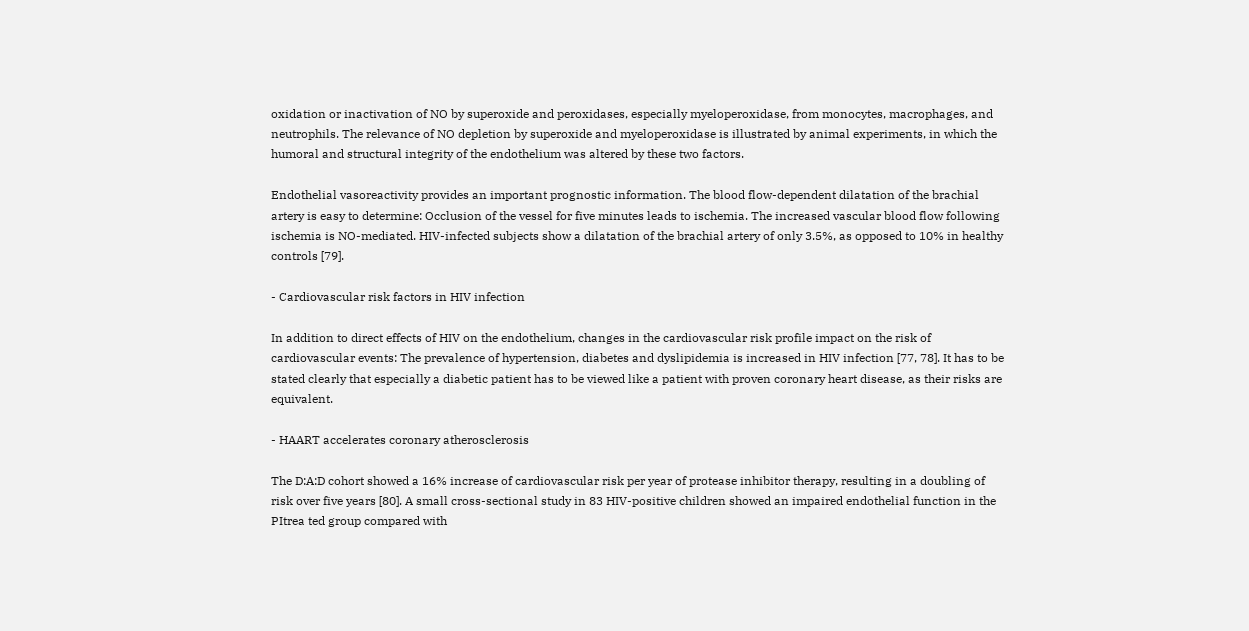oxidation or inactivation of NO by superoxide and peroxidases, especially myeloperoxidase, from monocytes, macrophages, and neutrophils. The relevance of NO depletion by superoxide and myeloperoxidase is illustrated by animal experiments, in which the humoral and structural integrity of the endothelium was altered by these two factors.

Endothelial vasoreactivity provides an important prognostic information. The blood flow-dependent dilatation of the brachial artery is easy to determine: Occlusion of the vessel for five minutes leads to ischemia. The increased vascular blood flow following ischemia is NO-mediated. HIV-infected subjects show a dilatation of the brachial artery of only 3.5%, as opposed to 10% in healthy controls [79].

- Cardiovascular risk factors in HIV infection

In addition to direct effects of HIV on the endothelium, changes in the cardiovascular risk profile impact on the risk of cardiovascular events: The prevalence of hypertension, diabetes and dyslipidemia is increased in HIV infection [77, 78]. It has to be stated clearly that especially a diabetic patient has to be viewed like a patient with proven coronary heart disease, as their risks are equivalent.

- HAART accelerates coronary atherosclerosis

The D:A:D cohort showed a 16% increase of cardiovascular risk per year of protease inhibitor therapy, resulting in a doubling of risk over five years [80]. A small cross-sectional study in 83 HIV-positive children showed an impaired endothelial function in the PItrea ted group compared with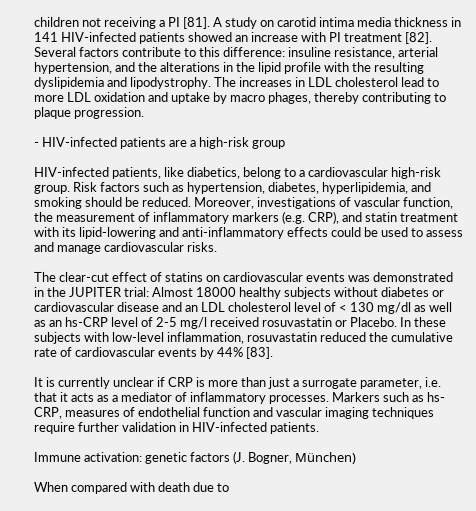children not receiving a PI [81]. A study on carotid intima media thickness in 141 HIV-infected patients showed an increase with PI treatment [82]. Several factors contribute to this difference: insuline resistance, arterial hypertension, and the alterations in the lipid profile with the resulting dyslipidemia and lipodystrophy. The increases in LDL cholesterol lead to more LDL oxidation and uptake by macro phages, thereby contributing to plaque progression.

- HIV-infected patients are a high-risk group

HIV-infected patients, like diabetics, belong to a cardiovascular high-risk group. Risk factors such as hypertension, diabetes, hyperlipidemia, and smoking should be reduced. Moreover, investigations of vascular function, the measurement of inflammatory markers (e.g. CRP), and statin treatment with its lipid-lowering and anti-inflammatory effects could be used to assess and manage cardiovascular risks.

The clear-cut effect of statins on cardiovascular events was demonstrated in the JUPITER trial: Almost 18000 healthy subjects without diabetes or cardiovascular disease and an LDL cholesterol level of < 130 mg/dl as well as an hs-CRP level of 2-5 mg/l received rosuvastatin or Placebo. In these subjects with low-level inflammation, rosuvastatin reduced the cumulative rate of cardiovascular events by 44% [83].

It is currently unclear if CRP is more than just a surrogate parameter, i.e. that it acts as a mediator of inflammatory processes. Markers such as hs-CRP, measures of endothelial function and vascular imaging techniques require further validation in HIV-infected patients.

Immune activation: genetic factors (J. Bogner, München)

When compared with death due to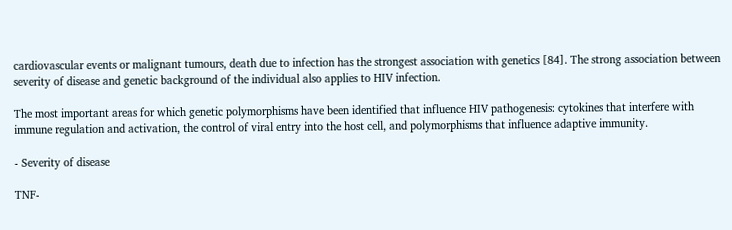cardiovascular events or malignant tumours, death due to infection has the strongest association with genetics [84]. The strong association between severity of disease and genetic background of the individual also applies to HIV infection.

The most important areas for which genetic polymorphisms have been identified that influence HIV pathogenesis: cytokines that interfere with immune regulation and activation, the control of viral entry into the host cell, and polymorphisms that influence adaptive immunity.

- Severity of disease

TNF-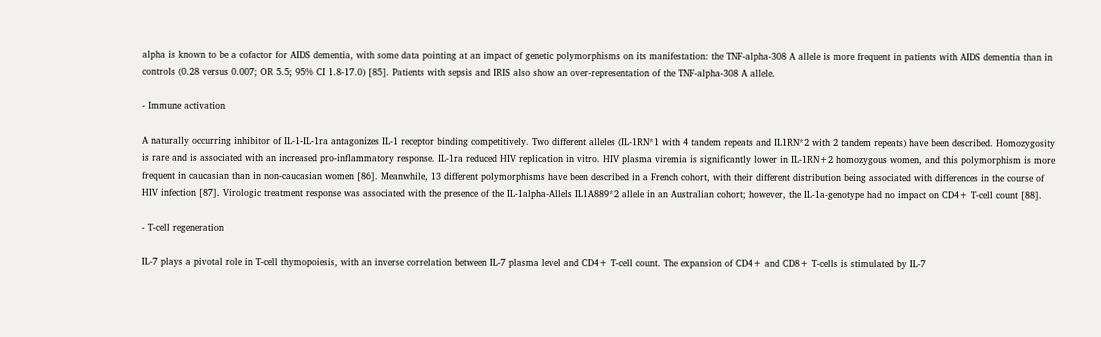alpha is known to be a cofactor for AIDS dementia, with some data pointing at an impact of genetic polymorphisms on its manifestation: the TNF-alpha-308 A allele is more frequent in patients with AIDS dementia than in controls (0.28 versus 0.007; OR 5.5; 95% CI 1.8-17.0) [85]. Patients with sepsis and IRIS also show an over-representation of the TNF-alpha-308 A allele.

- Immune activation

A naturally occurring inhibitor of IL-1-IL-1ra antagonizes IL-1 receptor binding competitively. Two different alleles (IL-1RN*1 with 4 tandem repeats and IL1RN*2 with 2 tandem repeats) have been described. Homozygosity is rare and is associated with an increased pro-inflammatory response. IL-1ra reduced HIV replication in vitro. HIV plasma viremia is significantly lower in IL-1RN+2 homozygous women, and this polymorphism is more frequent in caucasian than in non-caucasian women [86]. Meanwhile, 13 different polymorphisms have been described in a French cohort, with their different distribution being associated with differences in the course of HIV infection [87]. Virologic treatment response was associated with the presence of the IL-1alpha-Allels IL1A889*2 allele in an Australian cohort; however, the IL-1a-genotype had no impact on CD4+ T-cell count [88].

- T-cell regeneration

IL-7 plays a pivotal role in T-cell thymopoiesis, with an inverse correlation between IL-7 plasma level and CD4+ T-cell count. The expansion of CD4+ and CD8+ T-cells is stimulated by IL-7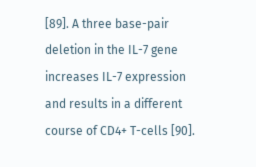[89]. A three base-pair deletion in the IL-7 gene increases IL-7 expression and results in a different course of CD4+ T-cells [90].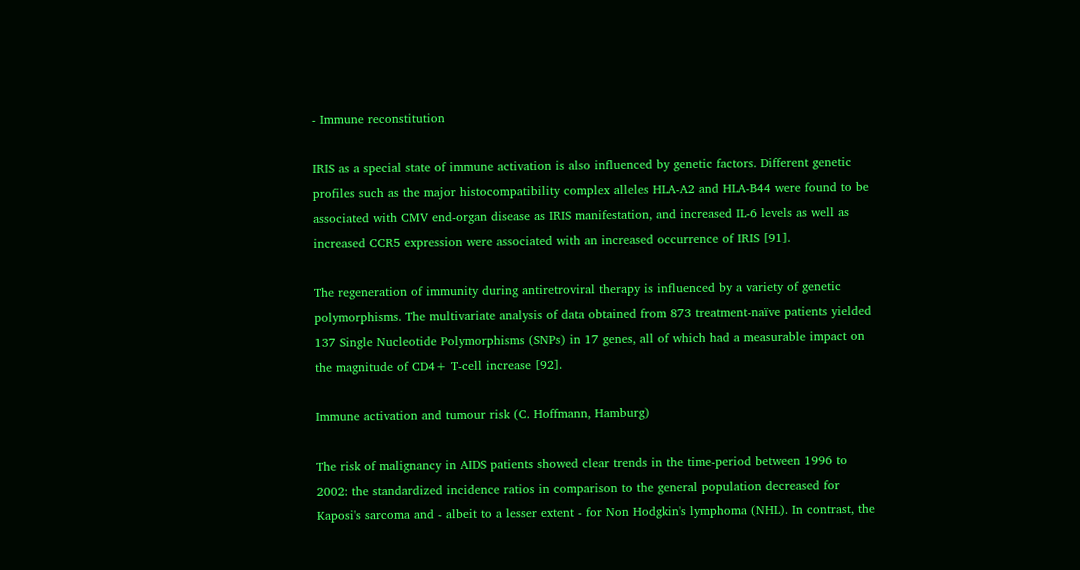- Immune reconstitution

IRIS as a special state of immune activation is also influenced by genetic factors. Different genetic profiles such as the major histocompatibility complex alleles HLA-A2 and HLA-B44 were found to be associated with CMV end-organ disease as IRIS manifestation, and increased IL-6 levels as well as increased CCR5 expression were associated with an increased occurrence of IRIS [91].

The regeneration of immunity during antiretroviral therapy is influenced by a variety of genetic polymorphisms. The multivariate analysis of data obtained from 873 treatment-naïve patients yielded 137 Single Nucleotide Polymorphisms (SNPs) in 17 genes, all of which had a measurable impact on the magnitude of CD4+ T-cell increase [92].

Immune activation and tumour risk (C. Hoffmann, Hamburg)

The risk of malignancy in AIDS patients showed clear trends in the time-period between 1996 to 2002: the standardized incidence ratios in comparison to the general population decreased for Kaposi's sarcoma and - albeit to a lesser extent - for Non Hodgkin's lymphoma (NHL). In contrast, the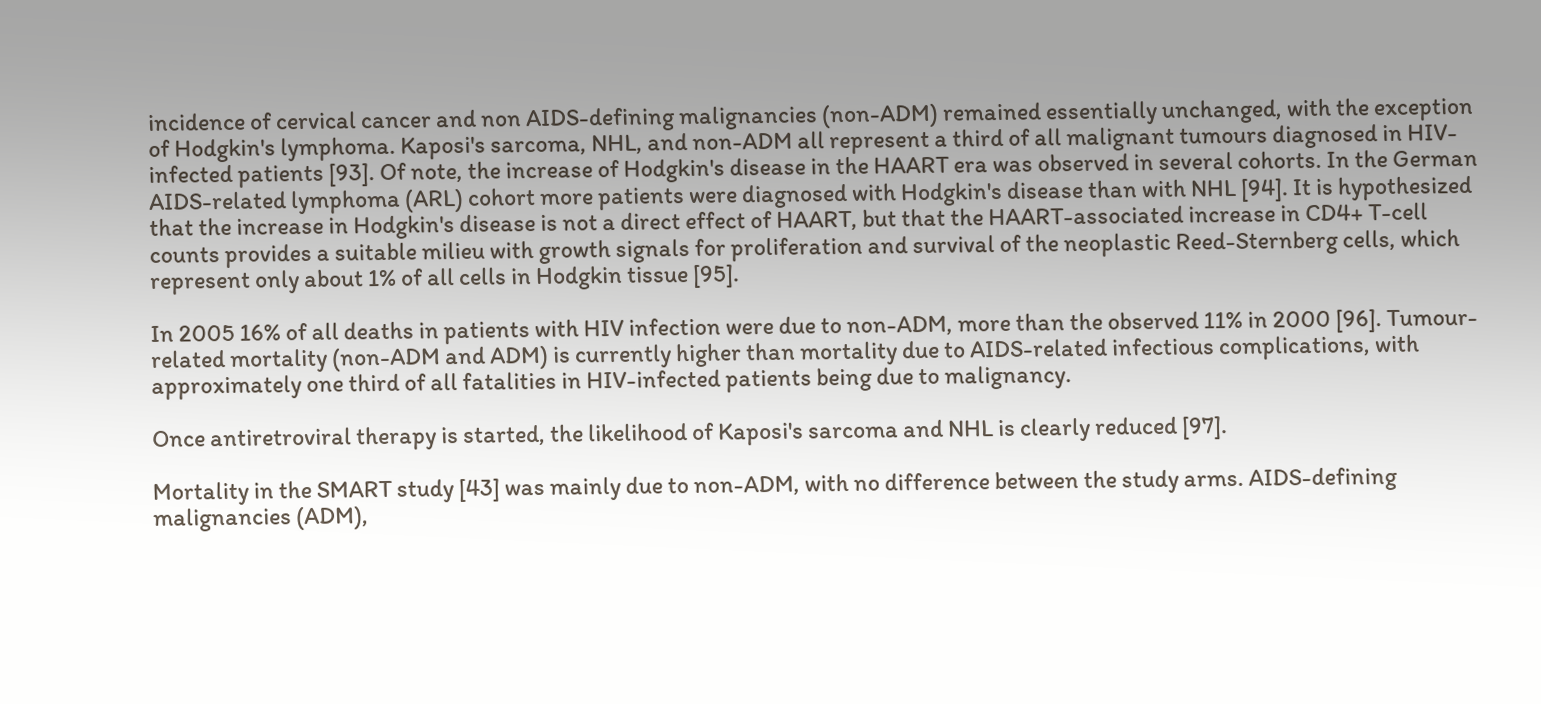incidence of cervical cancer and non AIDS-defining malignancies (non-ADM) remained essentially unchanged, with the exception of Hodgkin's lymphoma. Kaposi's sarcoma, NHL, and non-ADM all represent a third of all malignant tumours diagnosed in HIV-infected patients [93]. Of note, the increase of Hodgkin's disease in the HAART era was observed in several cohorts. In the German AIDS-related lymphoma (ARL) cohort more patients were diagnosed with Hodgkin's disease than with NHL [94]. It is hypothesized that the increase in Hodgkin's disease is not a direct effect of HAART, but that the HAART-associated increase in CD4+ T-cell counts provides a suitable milieu with growth signals for proliferation and survival of the neoplastic Reed-Sternberg cells, which represent only about 1% of all cells in Hodgkin tissue [95].

In 2005 16% of all deaths in patients with HIV infection were due to non-ADM, more than the observed 11% in 2000 [96]. Tumour-related mortality (non-ADM and ADM) is currently higher than mortality due to AIDS-related infectious complications, with approximately one third of all fatalities in HIV-infected patients being due to malignancy.

Once antiretroviral therapy is started, the likelihood of Kaposi's sarcoma and NHL is clearly reduced [97].

Mortality in the SMART study [43] was mainly due to non-ADM, with no difference between the study arms. AIDS-defining malignancies (ADM),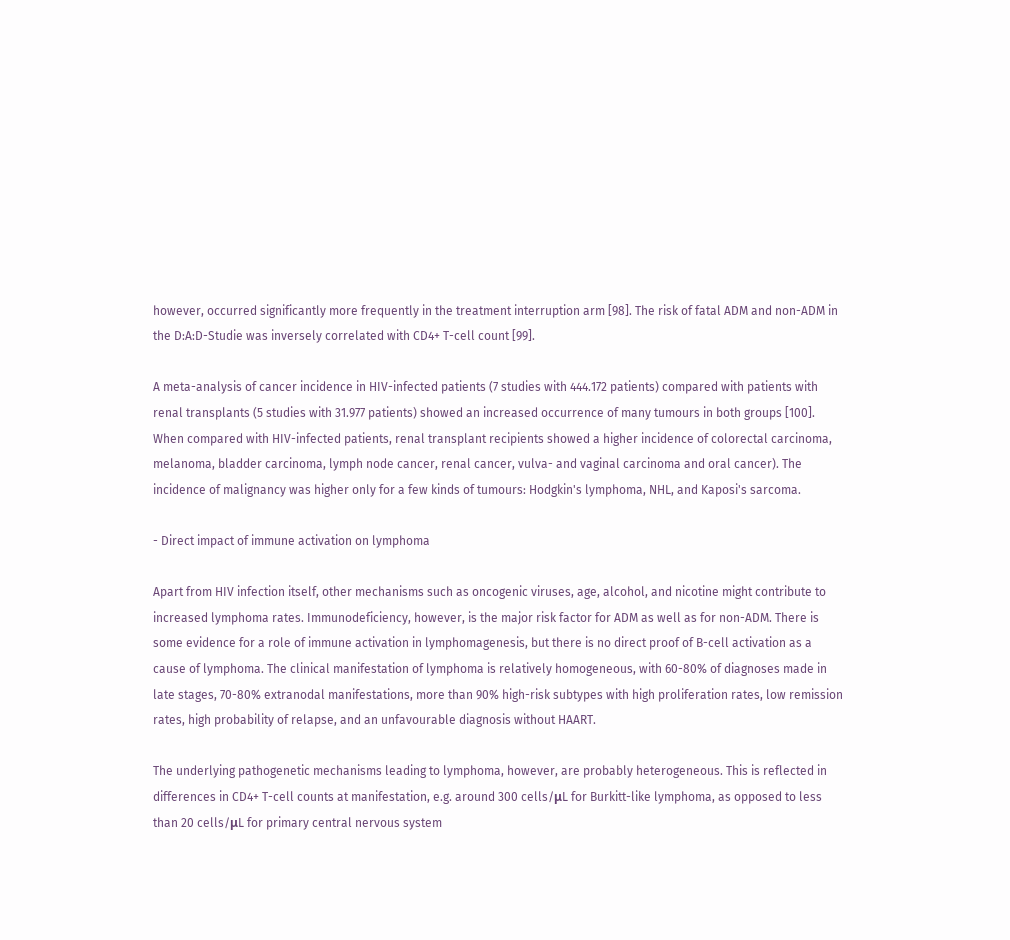however, occurred significantly more frequently in the treatment interruption arm [98]. The risk of fatal ADM and non-ADM in the D:A:D-Studie was inversely correlated with CD4+ T-cell count [99].

A meta-analysis of cancer incidence in HIV-infected patients (7 studies with 444.172 patients) compared with patients with renal transplants (5 studies with 31.977 patients) showed an increased occurrence of many tumours in both groups [100]. When compared with HIV-infected patients, renal transplant recipients showed a higher incidence of colorectal carcinoma, melanoma, bladder carcinoma, lymph node cancer, renal cancer, vulva- and vaginal carcinoma and oral cancer). The incidence of malignancy was higher only for a few kinds of tumours: Hodgkin's lymphoma, NHL, and Kaposi's sarcoma.

- Direct impact of immune activation on lymphoma

Apart from HIV infection itself, other mechanisms such as oncogenic viruses, age, alcohol, and nicotine might contribute to increased lymphoma rates. Immunodeficiency, however, is the major risk factor for ADM as well as for non-ADM. There is some evidence for a role of immune activation in lymphomagenesis, but there is no direct proof of B-cell activation as a cause of lymphoma. The clinical manifestation of lymphoma is relatively homogeneous, with 60-80% of diagnoses made in late stages, 70-80% extranodal manifestations, more than 90% high-risk subtypes with high proliferation rates, low remission rates, high probability of relapse, and an unfavourable diagnosis without HAART.

The underlying pathogenetic mechanisms leading to lymphoma, however, are probably heterogeneous. This is reflected in differences in CD4+ T-cell counts at manifestation, e.g. around 300 cells/μL for Burkitt-like lymphoma, as opposed to less than 20 cells/μL for primary central nervous system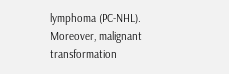lymphoma (PC-NHL). Moreover, malignant transformation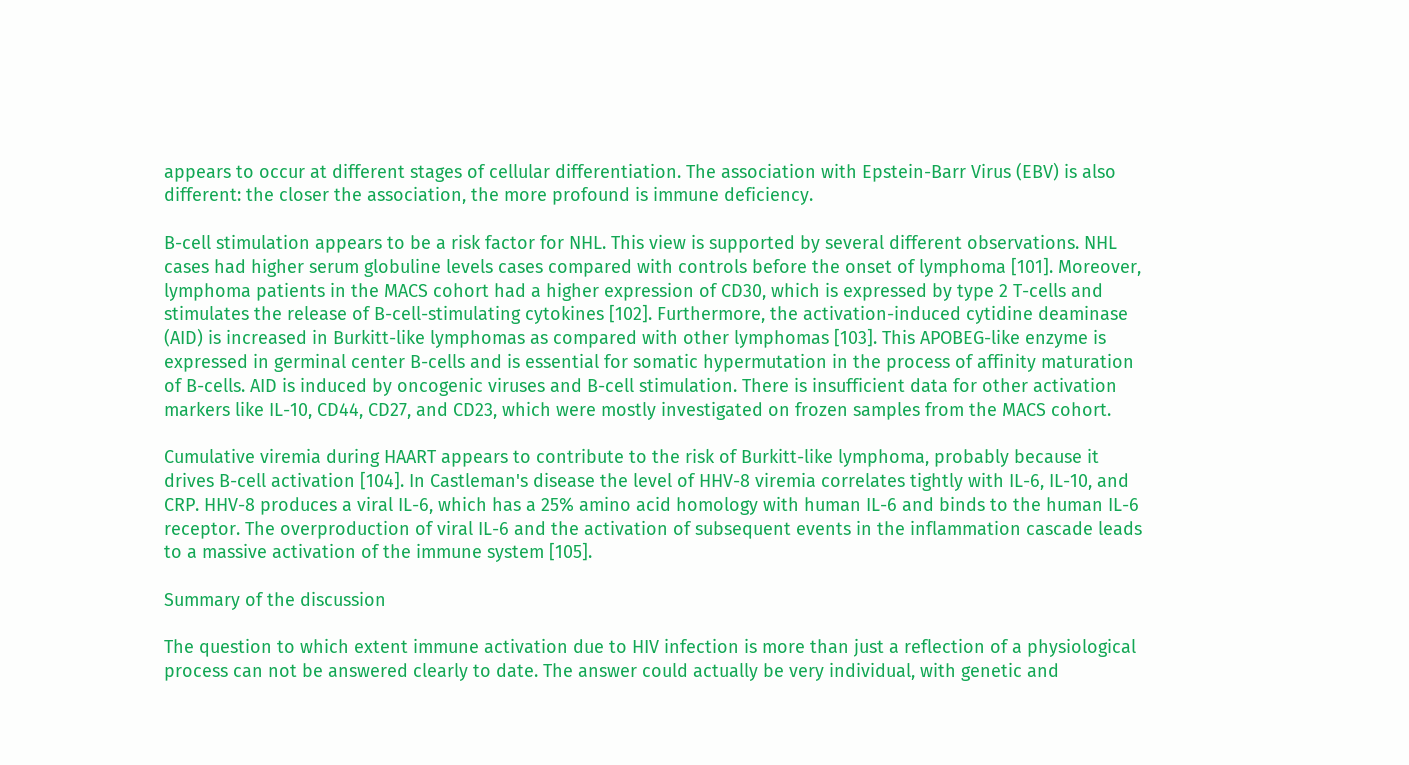appears to occur at different stages of cellular differentiation. The association with Epstein-Barr Virus (EBV) is also different: the closer the association, the more profound is immune deficiency.

B-cell stimulation appears to be a risk factor for NHL. This view is supported by several different observations. NHL cases had higher serum globuline levels cases compared with controls before the onset of lymphoma [101]. Moreover, lymphoma patients in the MACS cohort had a higher expression of CD30, which is expressed by type 2 T-cells and stimulates the release of B-cell-stimulating cytokines [102]. Furthermore, the activation-induced cytidine deaminase (AID) is increased in Burkitt-like lymphomas as compared with other lymphomas [103]. This APOBEG-like enzyme is expressed in germinal center B-cells and is essential for somatic hypermutation in the process of affinity maturation of B-cells. AID is induced by oncogenic viruses and B-cell stimulation. There is insufficient data for other activation markers like IL-10, CD44, CD27, and CD23, which were mostly investigated on frozen samples from the MACS cohort.

Cumulative viremia during HAART appears to contribute to the risk of Burkitt-like lymphoma, probably because it drives B-cell activation [104]. In Castleman's disease the level of HHV-8 viremia correlates tightly with IL-6, IL-10, and CRP. HHV-8 produces a viral IL-6, which has a 25% amino acid homology with human IL-6 and binds to the human IL-6 receptor. The overproduction of viral IL-6 and the activation of subsequent events in the inflammation cascade leads to a massive activation of the immune system [105].

Summary of the discussion

The question to which extent immune activation due to HIV infection is more than just a reflection of a physiological process can not be answered clearly to date. The answer could actually be very individual, with genetic and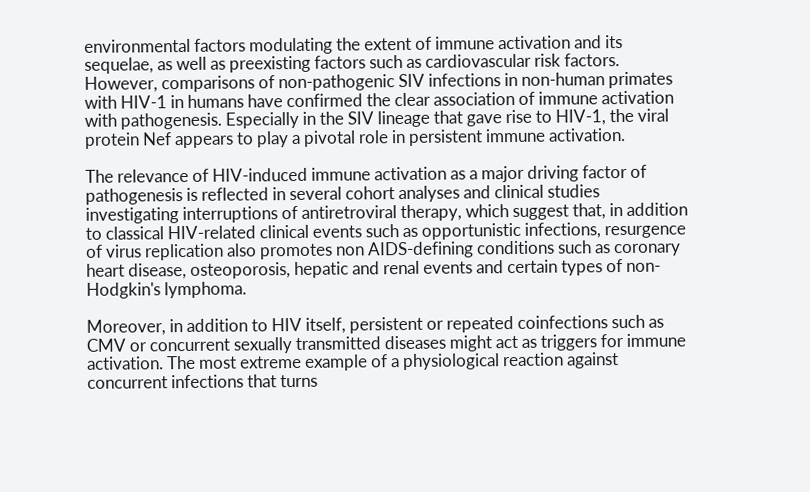environmental factors modulating the extent of immune activation and its sequelae, as well as preexisting factors such as cardiovascular risk factors. However, comparisons of non-pathogenic SIV infections in non-human primates with HIV-1 in humans have confirmed the clear association of immune activation with pathogenesis. Especially in the SIV lineage that gave rise to HIV-1, the viral protein Nef appears to play a pivotal role in persistent immune activation.

The relevance of HIV-induced immune activation as a major driving factor of pathogenesis is reflected in several cohort analyses and clinical studies investigating interruptions of antiretroviral therapy, which suggest that, in addition to classical HIV-related clinical events such as opportunistic infections, resurgence of virus replication also promotes non AIDS-defining conditions such as coronary heart disease, osteoporosis, hepatic and renal events and certain types of non-Hodgkin's lymphoma.

Moreover, in addition to HIV itself, persistent or repeated coinfections such as CMV or concurrent sexually transmitted diseases might act as triggers for immune activation. The most extreme example of a physiological reaction against concurrent infections that turns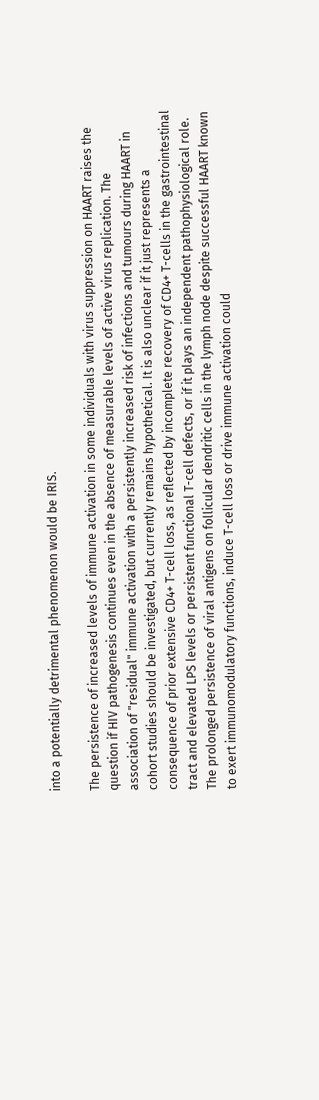into a potentially detrimental phenomenon would be IRIS.

The persistence of increased levels of immune activation in some individuals with virus suppression on HAART raises the question if HIV pathogenesis continues even in the absence of measurable levels of active virus replication. The association of "residual" immune activation with a persistently increased risk of infections and tumours during HAART in cohort studies should be investigated, but currently remains hypothetical. It is also unclear if it just represents a consequence of prior extensive CD4+ T-cell loss, as reflected by incomplete recovery of CD4+ T-cells in the gastrointestinal tract and elevated LPS levels or persistent functional T-cell defects, or if it plays an independent pathophysiological role. The prolonged persistence of viral antigens on follicular dendritic cells in the lymph node despite successful HAART known to exert immunomodulatory functions, induce T-cell loss or drive immune activation could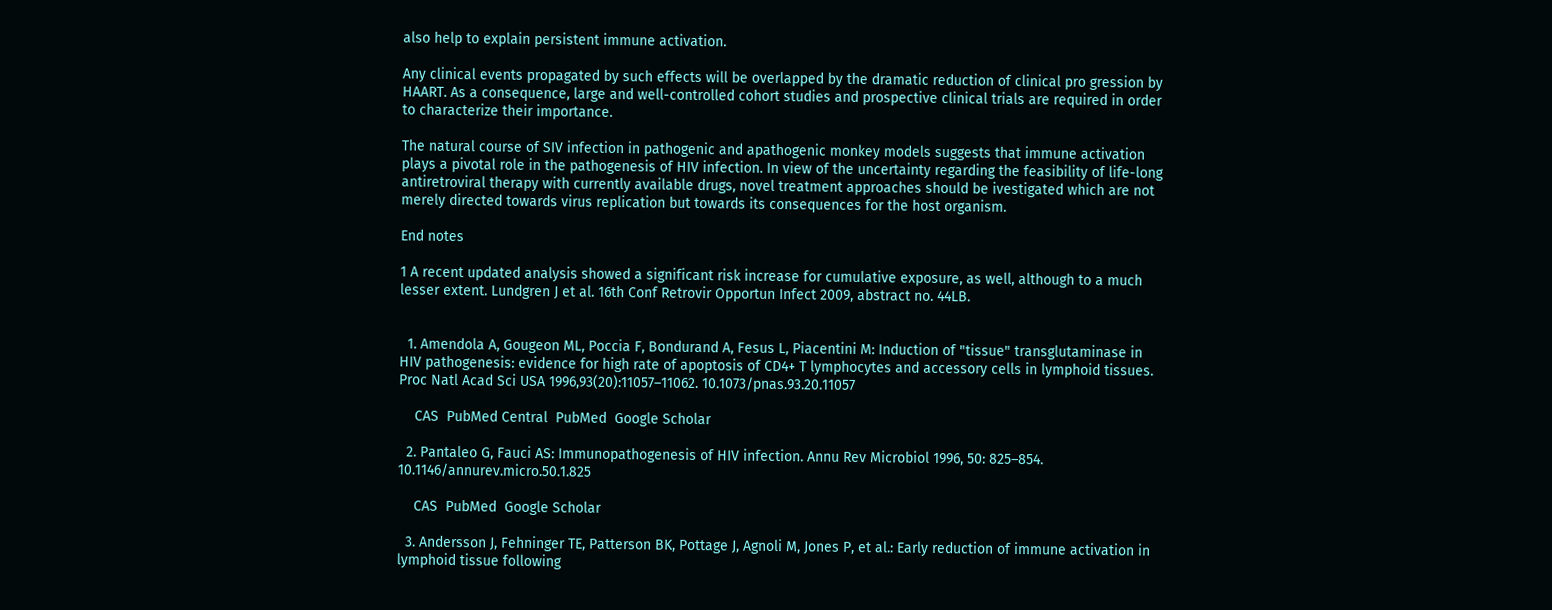also help to explain persistent immune activation.

Any clinical events propagated by such effects will be overlapped by the dramatic reduction of clinical pro gression by HAART. As a consequence, large and well-controlled cohort studies and prospective clinical trials are required in order to characterize their importance.

The natural course of SIV infection in pathogenic and apathogenic monkey models suggests that immune activation plays a pivotal role in the pathogenesis of HIV infection. In view of the uncertainty regarding the feasibility of life-long antiretroviral therapy with currently available drugs, novel treatment approaches should be ivestigated which are not merely directed towards virus replication but towards its consequences for the host organism.

End notes

1 A recent updated analysis showed a significant risk increase for cumulative exposure, as well, although to a much lesser extent. Lundgren J et al. 16th Conf Retrovir Opportun Infect 2009, abstract no. 44LB.


  1. Amendola A, Gougeon ML, Poccia F, Bondurand A, Fesus L, Piacentini M: Induction of "tissue" transglutaminase in HIV pathogenesis: evidence for high rate of apoptosis of CD4+ T lymphocytes and accessory cells in lymphoid tissues. Proc Natl Acad Sci USA 1996,93(20):11057–11062. 10.1073/pnas.93.20.11057

    CAS  PubMed Central  PubMed  Google Scholar

  2. Pantaleo G, Fauci AS: Immunopathogenesis of HIV infection. Annu Rev Microbiol 1996, 50: 825–854. 10.1146/annurev.micro.50.1.825

    CAS  PubMed  Google Scholar

  3. Andersson J, Fehninger TE, Patterson BK, Pottage J, Agnoli M, Jones P, et al.: Early reduction of immune activation in lymphoid tissue following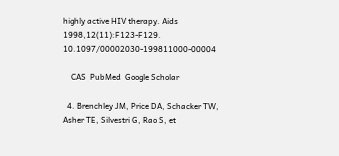highly active HIV therapy. Aids 1998,12(11):F123-F129. 10.1097/00002030-199811000-00004

    CAS  PubMed  Google Scholar

  4. Brenchley JM, Price DA, Schacker TW, Asher TE, Silvestri G, Rao S, et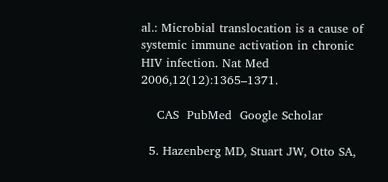al.: Microbial translocation is a cause of systemic immune activation in chronic HIV infection. Nat Med 2006,12(12):1365–1371.

    CAS  PubMed  Google Scholar

  5. Hazenberg MD, Stuart JW, Otto SA,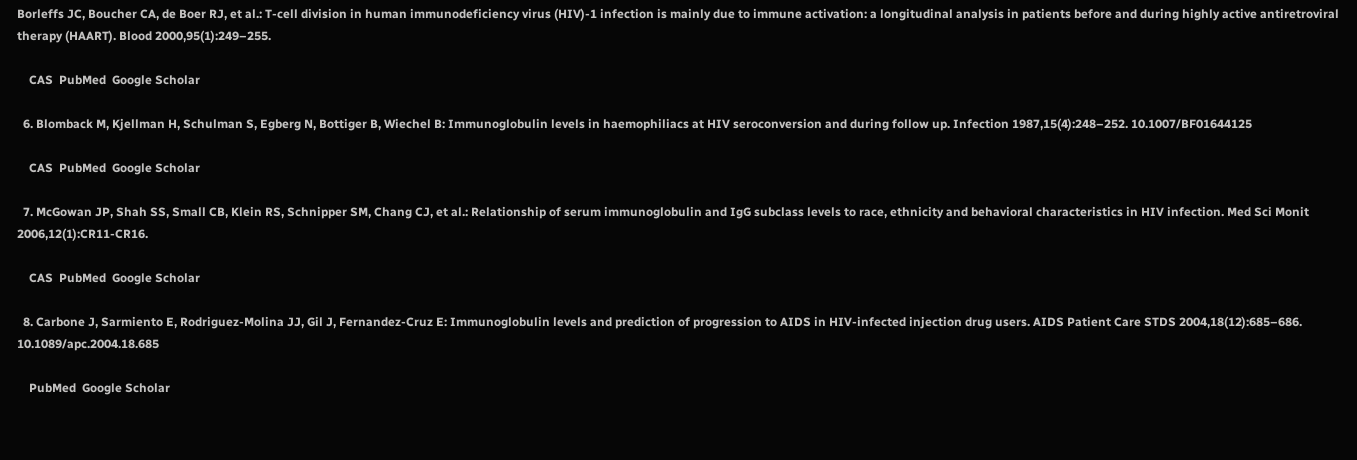Borleffs JC, Boucher CA, de Boer RJ, et al.: T-cell division in human immunodeficiency virus (HIV)-1 infection is mainly due to immune activation: a longitudinal analysis in patients before and during highly active antiretroviral therapy (HAART). Blood 2000,95(1):249–255.

    CAS  PubMed  Google Scholar

  6. Blomback M, Kjellman H, Schulman S, Egberg N, Bottiger B, Wiechel B: Immunoglobulin levels in haemophiliacs at HIV seroconversion and during follow up. Infection 1987,15(4):248–252. 10.1007/BF01644125

    CAS  PubMed  Google Scholar

  7. McGowan JP, Shah SS, Small CB, Klein RS, Schnipper SM, Chang CJ, et al.: Relationship of serum immunoglobulin and IgG subclass levels to race, ethnicity and behavioral characteristics in HIV infection. Med Sci Monit 2006,12(1):CR11-CR16.

    CAS  PubMed  Google Scholar

  8. Carbone J, Sarmiento E, Rodriguez-Molina JJ, Gil J, Fernandez-Cruz E: Immunoglobulin levels and prediction of progression to AIDS in HIV-infected injection drug users. AIDS Patient Care STDS 2004,18(12):685–686. 10.1089/apc.2004.18.685

    PubMed  Google Scholar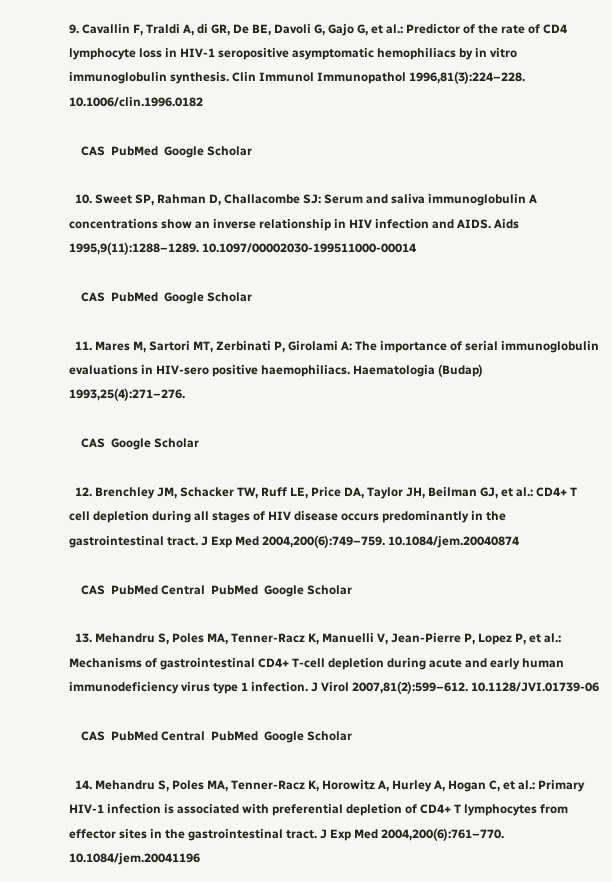9. Cavallin F, Traldi A, di GR, De BE, Davoli G, Gajo G, et al.: Predictor of the rate of CD4 lymphocyte loss in HIV-1 seropositive asymptomatic hemophiliacs by in vitro immunoglobulin synthesis. Clin Immunol Immunopathol 1996,81(3):224–228. 10.1006/clin.1996.0182

    CAS  PubMed  Google Scholar

  10. Sweet SP, Rahman D, Challacombe SJ: Serum and saliva immunoglobulin A concentrations show an inverse relationship in HIV infection and AIDS. Aids 1995,9(11):1288–1289. 10.1097/00002030-199511000-00014

    CAS  PubMed  Google Scholar

  11. Mares M, Sartori MT, Zerbinati P, Girolami A: The importance of serial immunoglobulin evaluations in HIV-sero positive haemophiliacs. Haematologia (Budap) 1993,25(4):271–276.

    CAS  Google Scholar

  12. Brenchley JM, Schacker TW, Ruff LE, Price DA, Taylor JH, Beilman GJ, et al.: CD4+ T cell depletion during all stages of HIV disease occurs predominantly in the gastrointestinal tract. J Exp Med 2004,200(6):749–759. 10.1084/jem.20040874

    CAS  PubMed Central  PubMed  Google Scholar

  13. Mehandru S, Poles MA, Tenner-Racz K, Manuelli V, Jean-Pierre P, Lopez P, et al.: Mechanisms of gastrointestinal CD4+ T-cell depletion during acute and early human immunodeficiency virus type 1 infection. J Virol 2007,81(2):599–612. 10.1128/JVI.01739-06

    CAS  PubMed Central  PubMed  Google Scholar

  14. Mehandru S, Poles MA, Tenner-Racz K, Horowitz A, Hurley A, Hogan C, et al.: Primary HIV-1 infection is associated with preferential depletion of CD4+ T lymphocytes from effector sites in the gastrointestinal tract. J Exp Med 2004,200(6):761–770. 10.1084/jem.20041196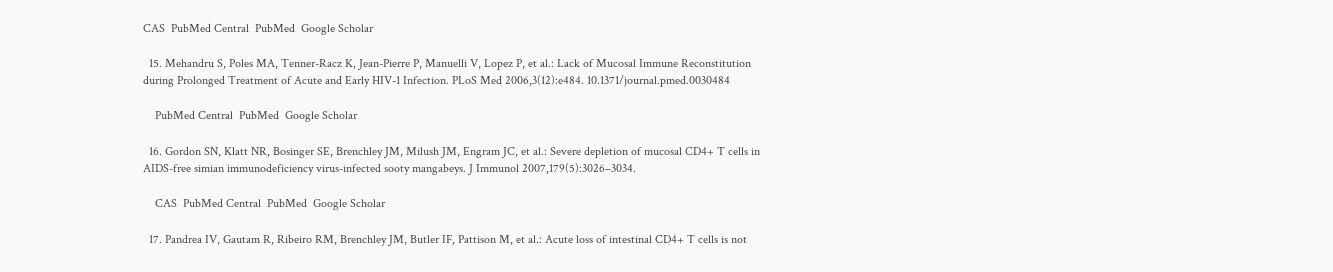CAS  PubMed Central  PubMed  Google Scholar

  15. Mehandru S, Poles MA, Tenner-Racz K, Jean-Pierre P, Manuelli V, Lopez P, et al.: Lack of Mucosal Immune Reconstitution during Prolonged Treatment of Acute and Early HIV-1 Infection. PLoS Med 2006,3(12):e484. 10.1371/journal.pmed.0030484

    PubMed Central  PubMed  Google Scholar

  16. Gordon SN, Klatt NR, Bosinger SE, Brenchley JM, Milush JM, Engram JC, et al.: Severe depletion of mucosal CD4+ T cells in AIDS-free simian immunodeficiency virus-infected sooty mangabeys. J Immunol 2007,179(5):3026–3034.

    CAS  PubMed Central  PubMed  Google Scholar

  17. Pandrea IV, Gautam R, Ribeiro RM, Brenchley JM, Butler IF, Pattison M, et al.: Acute loss of intestinal CD4+ T cells is not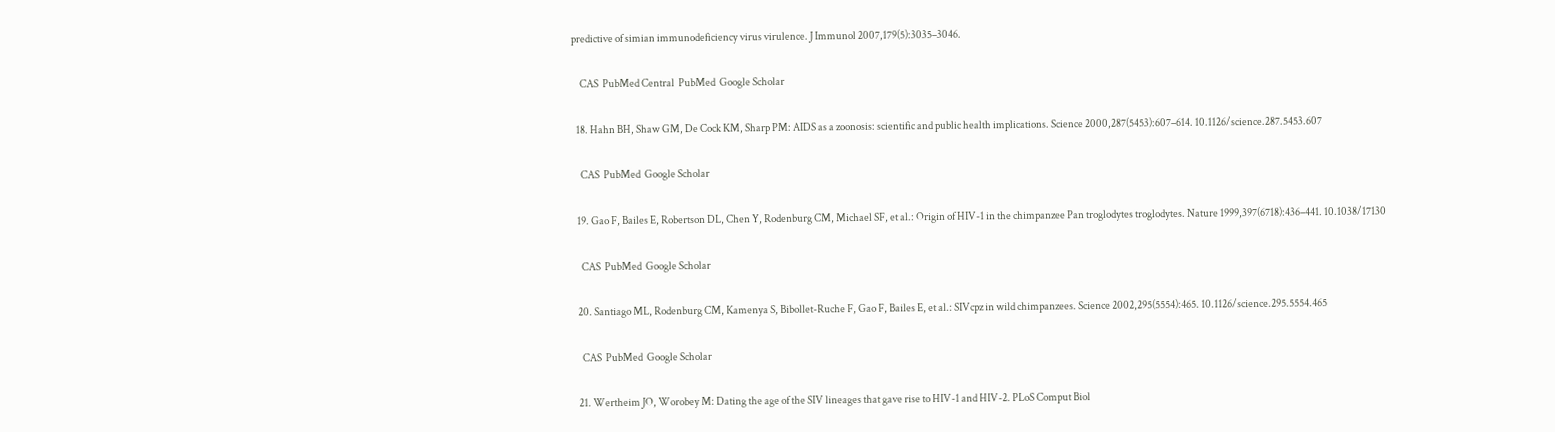predictive of simian immunodeficiency virus virulence. J Immunol 2007,179(5):3035–3046.

    CAS  PubMed Central  PubMed  Google Scholar

  18. Hahn BH, Shaw GM, De Cock KM, Sharp PM: AIDS as a zoonosis: scientific and public health implications. Science 2000,287(5453):607–614. 10.1126/science.287.5453.607

    CAS  PubMed  Google Scholar

  19. Gao F, Bailes E, Robertson DL, Chen Y, Rodenburg CM, Michael SF, et al.: Origin of HIV-1 in the chimpanzee Pan troglodytes troglodytes. Nature 1999,397(6718):436–441. 10.1038/17130

    CAS  PubMed  Google Scholar

  20. Santiago ML, Rodenburg CM, Kamenya S, Bibollet-Ruche F, Gao F, Bailes E, et al.: SIVcpz in wild chimpanzees. Science 2002,295(5554):465. 10.1126/science.295.5554.465

    CAS  PubMed  Google Scholar

  21. Wertheim JO, Worobey M: Dating the age of the SIV lineages that gave rise to HIV-1 and HIV-2. PLoS Comput Biol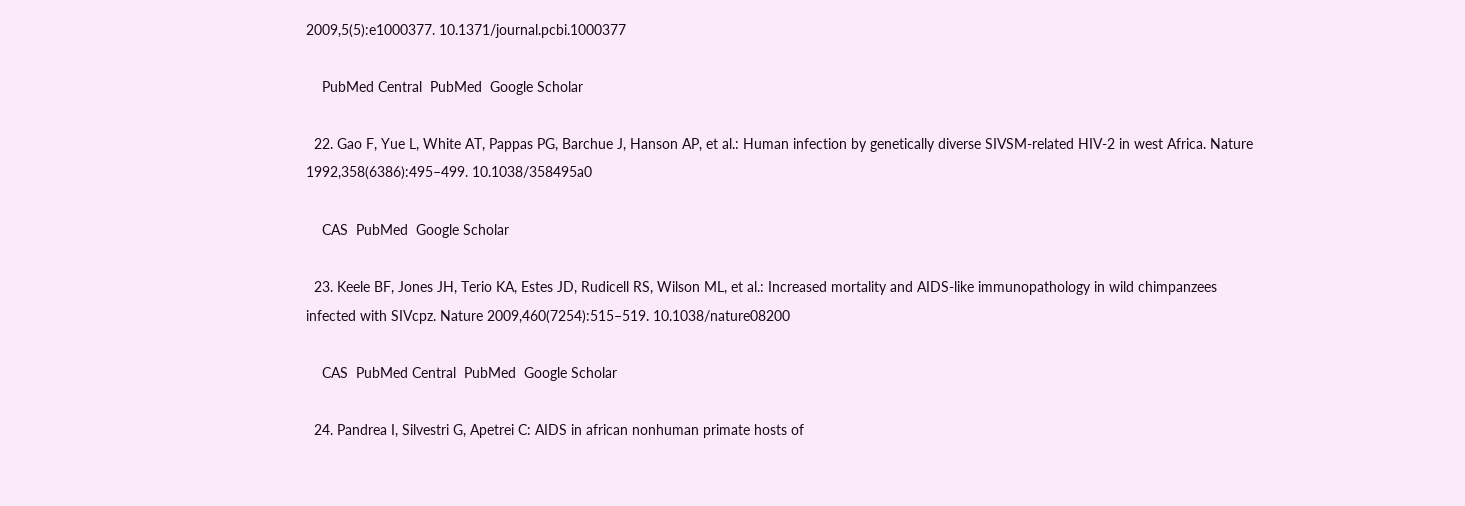2009,5(5):e1000377. 10.1371/journal.pcbi.1000377

    PubMed Central  PubMed  Google Scholar

  22. Gao F, Yue L, White AT, Pappas PG, Barchue J, Hanson AP, et al.: Human infection by genetically diverse SIVSM-related HIV-2 in west Africa. Nature 1992,358(6386):495–499. 10.1038/358495a0

    CAS  PubMed  Google Scholar

  23. Keele BF, Jones JH, Terio KA, Estes JD, Rudicell RS, Wilson ML, et al.: Increased mortality and AIDS-like immunopathology in wild chimpanzees infected with SIVcpz. Nature 2009,460(7254):515–519. 10.1038/nature08200

    CAS  PubMed Central  PubMed  Google Scholar

  24. Pandrea I, Silvestri G, Apetrei C: AIDS in african nonhuman primate hosts of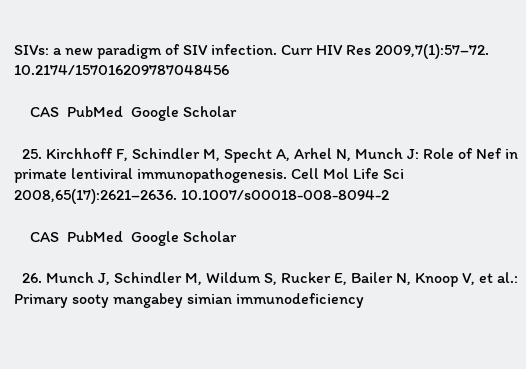SIVs: a new paradigm of SIV infection. Curr HIV Res 2009,7(1):57–72. 10.2174/157016209787048456

    CAS  PubMed  Google Scholar

  25. Kirchhoff F, Schindler M, Specht A, Arhel N, Munch J: Role of Nef in primate lentiviral immunopathogenesis. Cell Mol Life Sci 2008,65(17):2621–2636. 10.1007/s00018-008-8094-2

    CAS  PubMed  Google Scholar

  26. Munch J, Schindler M, Wildum S, Rucker E, Bailer N, Knoop V, et al.: Primary sooty mangabey simian immunodeficiency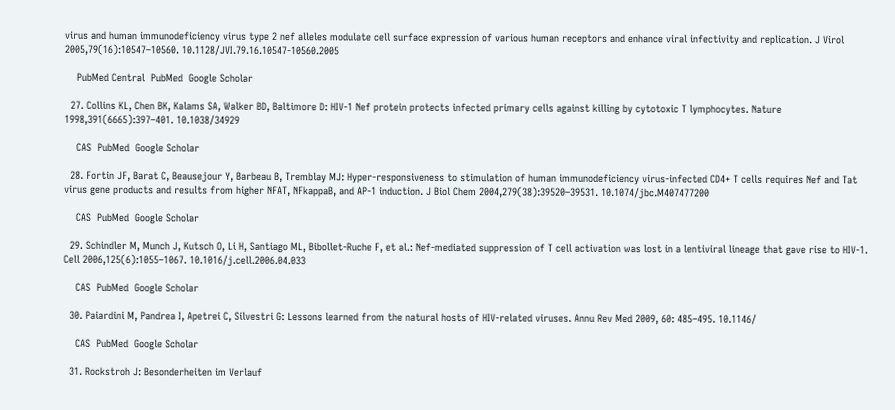virus and human immunodeficiency virus type 2 nef alleles modulate cell surface expression of various human receptors and enhance viral infectivity and replication. J Virol 2005,79(16):10547–10560. 10.1128/JVI.79.16.10547-10560.2005

    PubMed Central  PubMed  Google Scholar

  27. Collins KL, Chen BK, Kalams SA, Walker BD, Baltimore D: HIV-1 Nef protein protects infected primary cells against killing by cytotoxic T lymphocytes. Nature 1998,391(6665):397–401. 10.1038/34929

    CAS  PubMed  Google Scholar

  28. Fortin JF, Barat C, Beausejour Y, Barbeau B, Tremblay MJ: Hyper-responsiveness to stimulation of human immunodeficiency virus-infected CD4+ T cells requires Nef and Tat virus gene products and results from higher NFAT, NFkappaB, and AP-1 induction. J Biol Chem 2004,279(38):39520–39531. 10.1074/jbc.M407477200

    CAS  PubMed  Google Scholar

  29. Schindler M, Munch J, Kutsch O, Li H, Santiago ML, Bibollet-Ruche F, et al.: Nef-mediated suppression of T cell activation was lost in a lentiviral lineage that gave rise to HIV-1. Cell 2006,125(6):1055–1067. 10.1016/j.cell.2006.04.033

    CAS  PubMed  Google Scholar

  30. Paiardini M, Pandrea I, Apetrei C, Silvestri G: Lessons learned from the natural hosts of HIV-related viruses. Annu Rev Med 2009, 60: 485–495. 10.1146/

    CAS  PubMed  Google Scholar

  31. Rockstroh J: Besonderheiten im Verlauf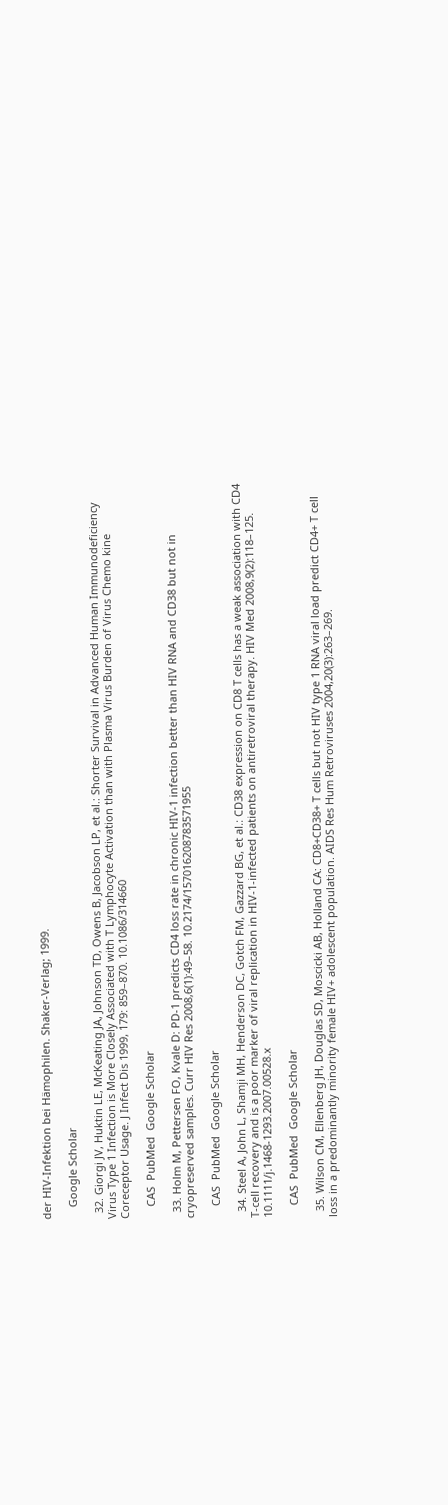der HIV-Infektion bei Hämophilen. Shaker-Verlag; 1999.

    Google Scholar

  32. Giorgi JV, Huktin LE, McKeating JA, Johnson TD, Owens B, Jacobson LP, et al.: Shorter Survival in Advanced Human Immunodeficiency Virus Type 1 Infection is More Closely Associated with T Lymphocyte Activation than with Plasma Virus Burden of Virus Chemo kine Coreceptor Usage. J Infect Dis 1999, 179: 859–870. 10.1086/314660

    CAS  PubMed  Google Scholar

  33. Holm M, Pettersen FO, Kvale D: PD-1 predicts CD4 loss rate in chronic HIV-1 infection better than HIV RNA and CD38 but not in cryopreserved samples. Curr HIV Res 2008,6(1):49–58. 10.2174/157016208783571955

    CAS  PubMed  Google Scholar

  34. Steel A, John L, Shamji MH, Henderson DC, Gotch FM, Gazzard BG, et al.: CD38 expression on CD8 T cells has a weak association with CD4 T-cell recovery and is a poor marker of viral replication in HIV-1-infected patients on antiretroviral therapy. HIV Med 2008,9(2):118–125. 10.1111/j.1468-1293.2007.00528.x

    CAS  PubMed  Google Scholar

  35. Wilson CM, Ellenberg JH, Douglas SD, Moscicki AB, Holland CA: CD8+CD38+ T cells but not HIV type 1 RNA viral load predict CD4+ T cell loss in a predominantly minority female HIV+ adolescent population. AIDS Res Hum Retroviruses 2004,20(3):263–269.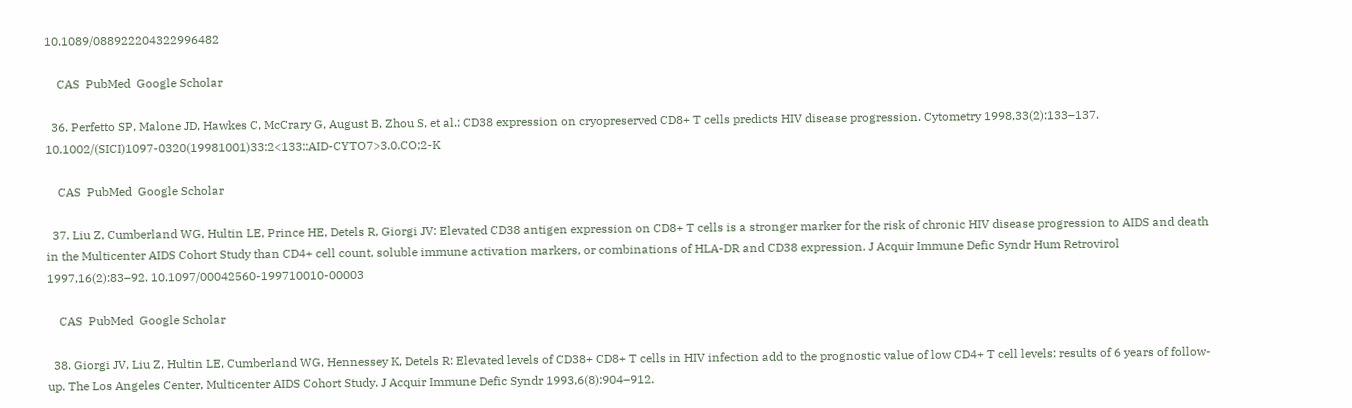10.1089/088922204322996482

    CAS  PubMed  Google Scholar

  36. Perfetto SP, Malone JD, Hawkes C, McCrary G, August B, Zhou S, et al.: CD38 expression on cryopreserved CD8+ T cells predicts HIV disease progression. Cytometry 1998,33(2):133–137. 10.1002/(SICI)1097-0320(19981001)33:2<133::AID-CYTO7>3.0.CO;2-K

    CAS  PubMed  Google Scholar

  37. Liu Z, Cumberland WG, Hultin LE, Prince HE, Detels R, Giorgi JV: Elevated CD38 antigen expression on CD8+ T cells is a stronger marker for the risk of chronic HIV disease progression to AIDS and death in the Multicenter AIDS Cohort Study than CD4+ cell count, soluble immune activation markers, or combinations of HLA-DR and CD38 expression. J Acquir Immune Defic Syndr Hum Retrovirol 1997,16(2):83–92. 10.1097/00042560-199710010-00003

    CAS  PubMed  Google Scholar

  38. Giorgi JV, Liu Z, Hultin LE, Cumberland WG, Hennessey K, Detels R: Elevated levels of CD38+ CD8+ T cells in HIV infection add to the prognostic value of low CD4+ T cell levels: results of 6 years of follow-up. The Los Angeles Center, Multicenter AIDS Cohort Study. J Acquir Immune Defic Syndr 1993,6(8):904–912.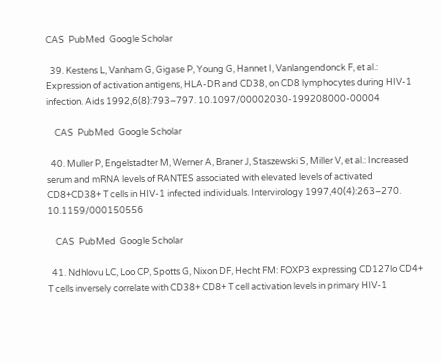CAS  PubMed  Google Scholar

  39. Kestens L, Vanham G, Gigase P, Young G, Hannet I, Vanlangendonck F, et al.: Expression of activation antigens, HLA-DR and CD38, on CD8 lymphocytes during HIV-1 infection. Aids 1992,6(8):793–797. 10.1097/00002030-199208000-00004

    CAS  PubMed  Google Scholar

  40. Muller P, Engelstadter M, Werner A, Braner J, Staszewski S, Miller V, et al.: Increased serum and mRNA levels of RANTES associated with elevated levels of activated CD8+CD38+ T cells in HIV-1 infected individuals. Intervirology 1997,40(4):263–270. 10.1159/000150556

    CAS  PubMed  Google Scholar

  41. Ndhlovu LC, Loo CP, Spotts G, Nixon DF, Hecht FM: FOXP3 expressing CD127lo CD4+ T cells inversely correlate with CD38+ CD8+ T cell activation levels in primary HIV-1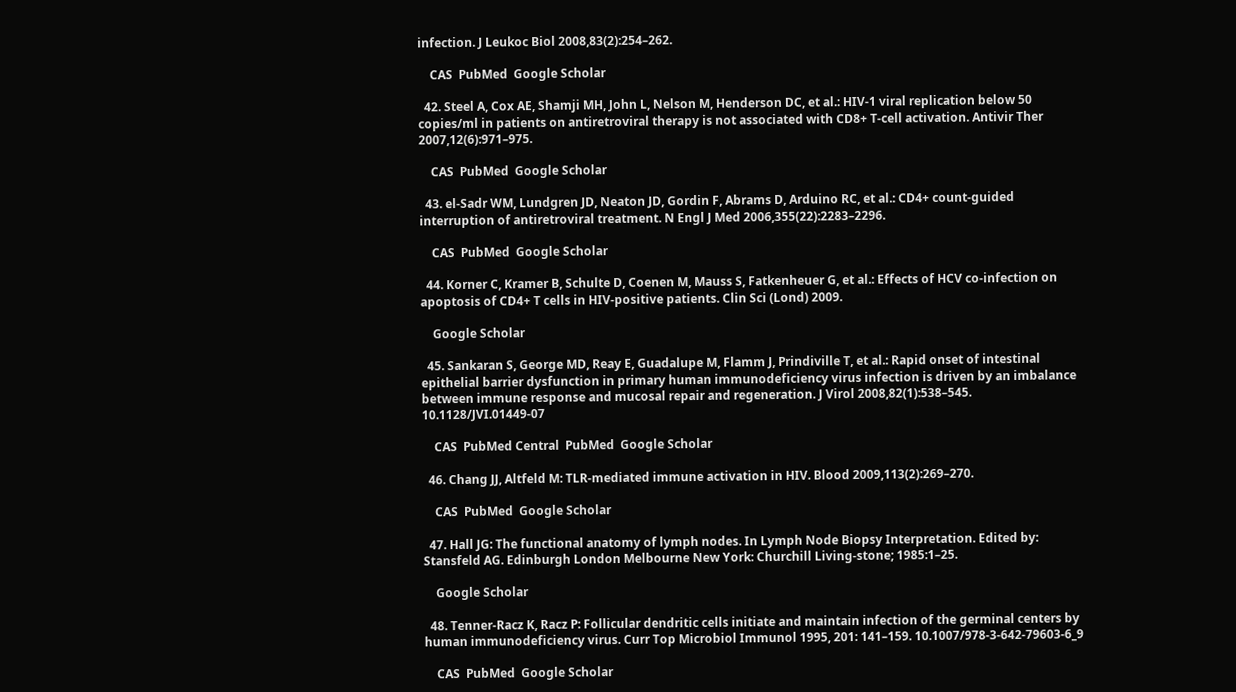infection. J Leukoc Biol 2008,83(2):254–262.

    CAS  PubMed  Google Scholar

  42. Steel A, Cox AE, Shamji MH, John L, Nelson M, Henderson DC, et al.: HIV-1 viral replication below 50 copies/ml in patients on antiretroviral therapy is not associated with CD8+ T-cell activation. Antivir Ther 2007,12(6):971–975.

    CAS  PubMed  Google Scholar

  43. el-Sadr WM, Lundgren JD, Neaton JD, Gordin F, Abrams D, Arduino RC, et al.: CD4+ count-guided interruption of antiretroviral treatment. N Engl J Med 2006,355(22):2283–2296.

    CAS  PubMed  Google Scholar

  44. Korner C, Kramer B, Schulte D, Coenen M, Mauss S, Fatkenheuer G, et al.: Effects of HCV co-infection on apoptosis of CD4+ T cells in HIV-positive patients. Clin Sci (Lond) 2009.

    Google Scholar

  45. Sankaran S, George MD, Reay E, Guadalupe M, Flamm J, Prindiville T, et al.: Rapid onset of intestinal epithelial barrier dysfunction in primary human immunodeficiency virus infection is driven by an imbalance between immune response and mucosal repair and regeneration. J Virol 2008,82(1):538–545. 10.1128/JVI.01449-07

    CAS  PubMed Central  PubMed  Google Scholar

  46. Chang JJ, Altfeld M: TLR-mediated immune activation in HIV. Blood 2009,113(2):269–270.

    CAS  PubMed  Google Scholar

  47. Hall JG: The functional anatomy of lymph nodes. In Lymph Node Biopsy Interpretation. Edited by: Stansfeld AG. Edinburgh London Melbourne New York: Churchill Living-stone; 1985:1–25.

    Google Scholar

  48. Tenner-Racz K, Racz P: Follicular dendritic cells initiate and maintain infection of the germinal centers by human immunodeficiency virus. Curr Top Microbiol Immunol 1995, 201: 141–159. 10.1007/978-3-642-79603-6_9

    CAS  PubMed  Google Scholar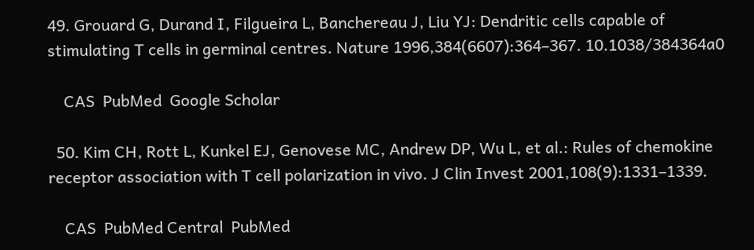49. Grouard G, Durand I, Filgueira L, Banchereau J, Liu YJ: Dendritic cells capable of stimulating T cells in germinal centres. Nature 1996,384(6607):364–367. 10.1038/384364a0

    CAS  PubMed  Google Scholar

  50. Kim CH, Rott L, Kunkel EJ, Genovese MC, Andrew DP, Wu L, et al.: Rules of chemokine receptor association with T cell polarization in vivo. J Clin Invest 2001,108(9):1331–1339.

    CAS  PubMed Central  PubMed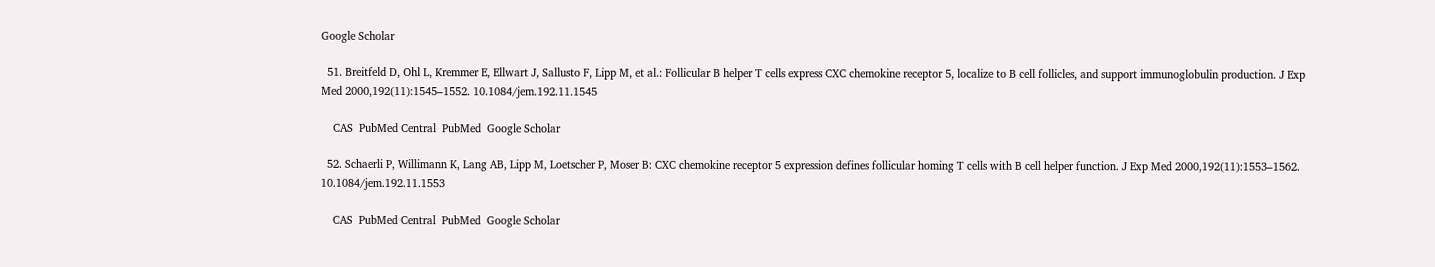Google Scholar

  51. Breitfeld D, Ohl L, Kremmer E, Ellwart J, Sallusto F, Lipp M, et al.: Follicular B helper T cells express CXC chemokine receptor 5, localize to B cell follicles, and support immunoglobulin production. J Exp Med 2000,192(11):1545–1552. 10.1084/jem.192.11.1545

    CAS  PubMed Central  PubMed  Google Scholar

  52. Schaerli P, Willimann K, Lang AB, Lipp M, Loetscher P, Moser B: CXC chemokine receptor 5 expression defines follicular homing T cells with B cell helper function. J Exp Med 2000,192(11):1553–1562. 10.1084/jem.192.11.1553

    CAS  PubMed Central  PubMed  Google Scholar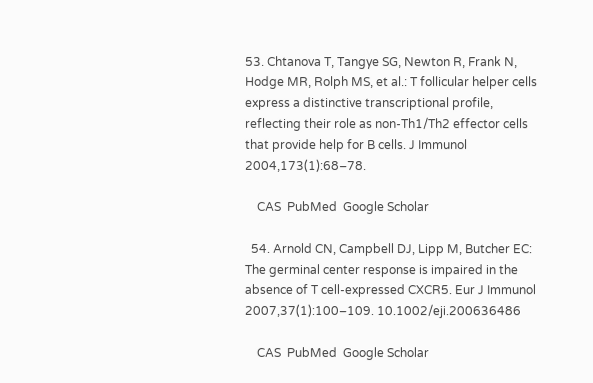53. Chtanova T, Tangye SG, Newton R, Frank N, Hodge MR, Rolph MS, et al.: T follicular helper cells express a distinctive transcriptional profile, reflecting their role as non-Th1/Th2 effector cells that provide help for B cells. J Immunol 2004,173(1):68–78.

    CAS  PubMed  Google Scholar

  54. Arnold CN, Campbell DJ, Lipp M, Butcher EC: The germinal center response is impaired in the absence of T cell-expressed CXCR5. Eur J Immunol 2007,37(1):100–109. 10.1002/eji.200636486

    CAS  PubMed  Google Scholar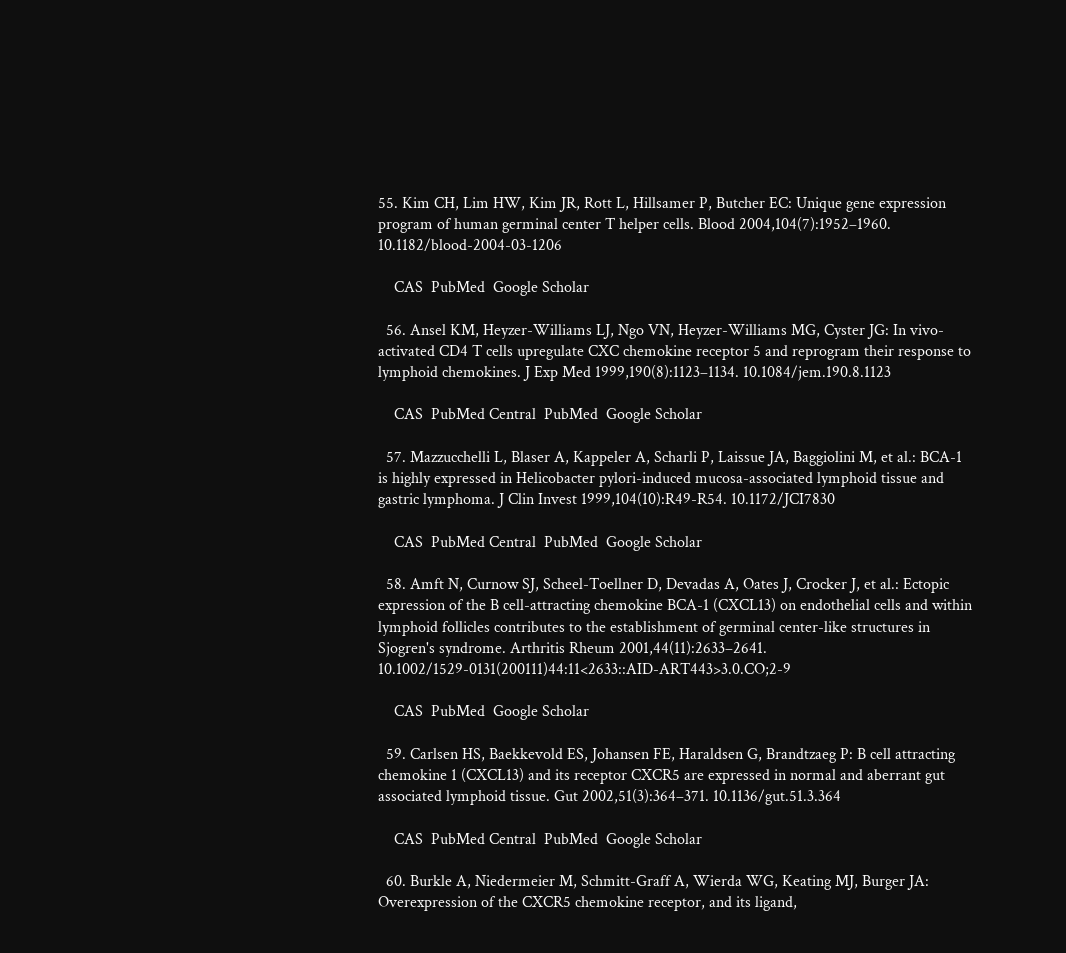55. Kim CH, Lim HW, Kim JR, Rott L, Hillsamer P, Butcher EC: Unique gene expression program of human germinal center T helper cells. Blood 2004,104(7):1952–1960. 10.1182/blood-2004-03-1206

    CAS  PubMed  Google Scholar

  56. Ansel KM, Heyzer-Williams LJ, Ngo VN, Heyzer-Williams MG, Cyster JG: In vivo-activated CD4 T cells upregulate CXC chemokine receptor 5 and reprogram their response to lymphoid chemokines. J Exp Med 1999,190(8):1123–1134. 10.1084/jem.190.8.1123

    CAS  PubMed Central  PubMed  Google Scholar

  57. Mazzucchelli L, Blaser A, Kappeler A, Scharli P, Laissue JA, Baggiolini M, et al.: BCA-1 is highly expressed in Helicobacter pylori-induced mucosa-associated lymphoid tissue and gastric lymphoma. J Clin Invest 1999,104(10):R49-R54. 10.1172/JCI7830

    CAS  PubMed Central  PubMed  Google Scholar

  58. Amft N, Curnow SJ, Scheel-Toellner D, Devadas A, Oates J, Crocker J, et al.: Ectopic expression of the B cell-attracting chemokine BCA-1 (CXCL13) on endothelial cells and within lymphoid follicles contributes to the establishment of germinal center-like structures in Sjogren's syndrome. Arthritis Rheum 2001,44(11):2633–2641. 10.1002/1529-0131(200111)44:11<2633::AID-ART443>3.0.CO;2-9

    CAS  PubMed  Google Scholar

  59. Carlsen HS, Baekkevold ES, Johansen FE, Haraldsen G, Brandtzaeg P: B cell attracting chemokine 1 (CXCL13) and its receptor CXCR5 are expressed in normal and aberrant gut associated lymphoid tissue. Gut 2002,51(3):364–371. 10.1136/gut.51.3.364

    CAS  PubMed Central  PubMed  Google Scholar

  60. Burkle A, Niedermeier M, Schmitt-Graff A, Wierda WG, Keating MJ, Burger JA: Overexpression of the CXCR5 chemokine receptor, and its ligand,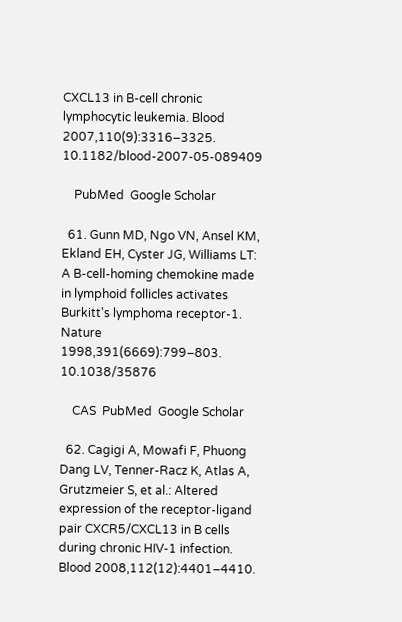CXCL13 in B-cell chronic lymphocytic leukemia. Blood 2007,110(9):3316–3325. 10.1182/blood-2007-05-089409

    PubMed  Google Scholar

  61. Gunn MD, Ngo VN, Ansel KM, Ekland EH, Cyster JG, Williams LT: A B-cell-homing chemokine made in lymphoid follicles activates Burkitt's lymphoma receptor-1. Nature 1998,391(6669):799–803. 10.1038/35876

    CAS  PubMed  Google Scholar

  62. Cagigi A, Mowafi F, Phuong Dang LV, Tenner-Racz K, Atlas A, Grutzmeier S, et al.: Altered expression of the receptor-ligand pair CXCR5/CXCL13 in B cells during chronic HIV-1 infection. Blood 2008,112(12):4401–4410.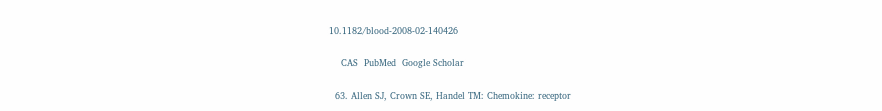10.1182/blood-2008-02-140426

    CAS  PubMed  Google Scholar

  63. Allen SJ, Crown SE, Handel TM: Chemokine: receptor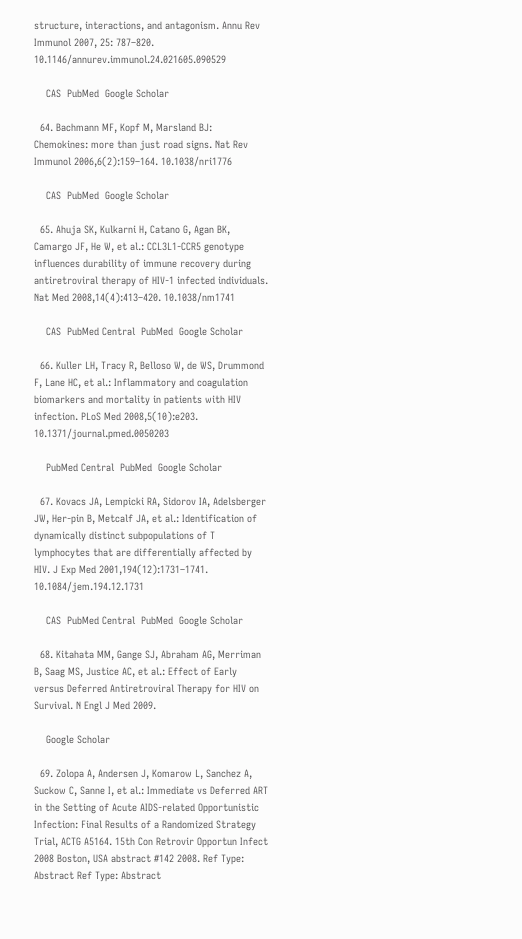structure, interactions, and antagonism. Annu Rev Immunol 2007, 25: 787–820. 10.1146/annurev.immunol.24.021605.090529

    CAS  PubMed  Google Scholar

  64. Bachmann MF, Kopf M, Marsland BJ: Chemokines: more than just road signs. Nat Rev Immunol 2006,6(2):159–164. 10.1038/nri1776

    CAS  PubMed  Google Scholar

  65. Ahuja SK, Kulkarni H, Catano G, Agan BK, Camargo JF, He W, et al.: CCL3L1-CCR5 genotype influences durability of immune recovery during antiretroviral therapy of HIV-1 infected individuals. Nat Med 2008,14(4):413–420. 10.1038/nm1741

    CAS  PubMed Central  PubMed  Google Scholar

  66. Kuller LH, Tracy R, Belloso W, de WS, Drummond F, Lane HC, et al.: Inflammatory and coagulation biomarkers and mortality in patients with HIV infection. PLoS Med 2008,5(10):e203. 10.1371/journal.pmed.0050203

    PubMed Central  PubMed  Google Scholar

  67. Kovacs JA, Lempicki RA, Sidorov IA, Adelsberger JW, Her-pin B, Metcalf JA, et al.: Identification of dynamically distinct subpopulations of T lymphocytes that are differentially affected by HIV. J Exp Med 2001,194(12):1731–1741. 10.1084/jem.194.12.1731

    CAS  PubMed Central  PubMed  Google Scholar

  68. Kitahata MM, Gange SJ, Abraham AG, Merriman B, Saag MS, Justice AC, et al.: Effect of Early versus Deferred Antiretroviral Therapy for HIV on Survival. N Engl J Med 2009.

    Google Scholar

  69. Zolopa A, Andersen J, Komarow L, Sanchez A, Suckow C, Sanne I, et al.: Immediate vs Deferred ART in the Setting of Acute AIDS-related Opportunistic Infection: Final Results of a Randomized Strategy Trial, ACTG A5164. 15th Con Retrovir Opportun Infect 2008 Boston, USA abstract #142 2008. Ref Type: Abstract Ref Type: Abstract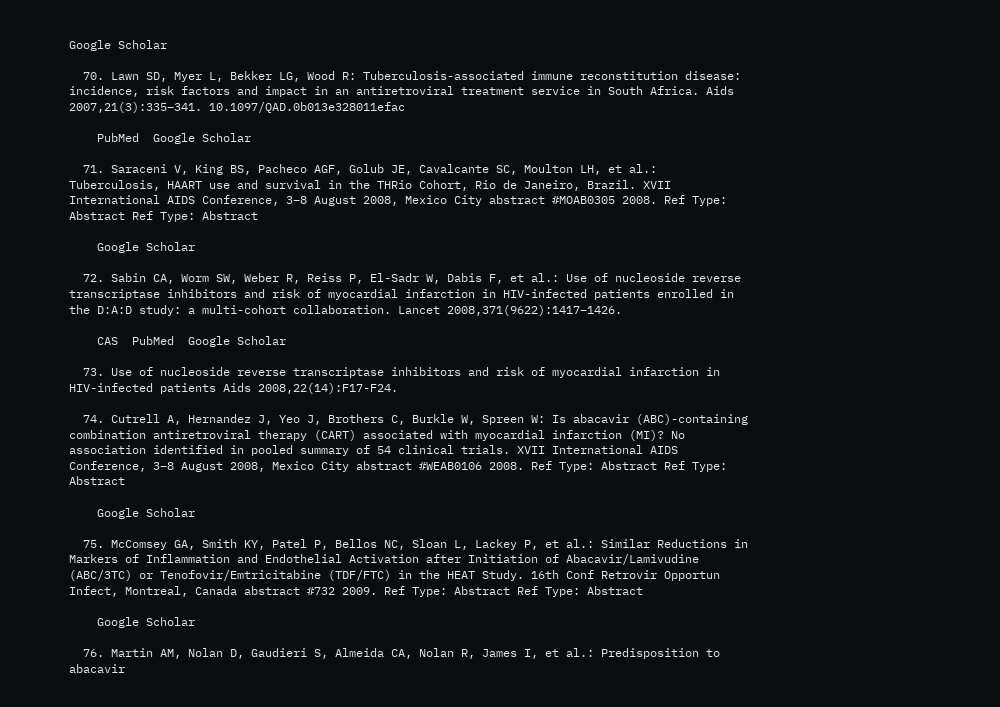Google Scholar

  70. Lawn SD, Myer L, Bekker LG, Wood R: Tuberculosis-associated immune reconstitution disease: incidence, risk factors and impact in an antiretroviral treatment service in South Africa. Aids 2007,21(3):335–341. 10.1097/QAD.0b013e328011efac

    PubMed  Google Scholar

  71. Saraceni V, King BS, Pacheco AGF, Golub JE, Cavalcante SC, Moulton LH, et al.: Tuberculosis, HAART use and survival in the THRio Cohort, Rio de Janeiro, Brazil. XVII International AIDS Conference, 3–8 August 2008, Mexico City abstract #MOAB0305 2008. Ref Type: Abstract Ref Type: Abstract

    Google Scholar

  72. Sabin CA, Worm SW, Weber R, Reiss P, El-Sadr W, Dabis F, et al.: Use of nucleoside reverse transcriptase inhibitors and risk of myocardial infarction in HIV-infected patients enrolled in the D:A:D study: a multi-cohort collaboration. Lancet 2008,371(9622):1417–1426.

    CAS  PubMed  Google Scholar

  73. Use of nucleoside reverse transcriptase inhibitors and risk of myocardial infarction in HIV-infected patients Aids 2008,22(14):F17-F24.

  74. Cutrell A, Hernandez J, Yeo J, Brothers C, Burkle W, Spreen W: Is abacavir (ABC)-containing combination antiretroviral therapy (CART) associated with myocardial infarction (MI)? No association identified in pooled summary of 54 clinical trials. XVII International AIDS Conference, 3–8 August 2008, Mexico City abstract #WEAB0106 2008. Ref Type: Abstract Ref Type: Abstract

    Google Scholar

  75. McComsey GA, Smith KY, Patel P, Bellos NC, Sloan L, Lackey P, et al.: Similar Reductions in Markers of Inflammation and Endothelial Activation after Initiation of Abacavir/Lamivudine (ABC/3TC) or Tenofovir/Emtricitabine (TDF/FTC) in the HEAT Study. 16th Conf Retrovir Opportun Infect, Montreal, Canada abstract #732 2009. Ref Type: Abstract Ref Type: Abstract

    Google Scholar

  76. Martin AM, Nolan D, Gaudieri S, Almeida CA, Nolan R, James I, et al.: Predisposition to abacavir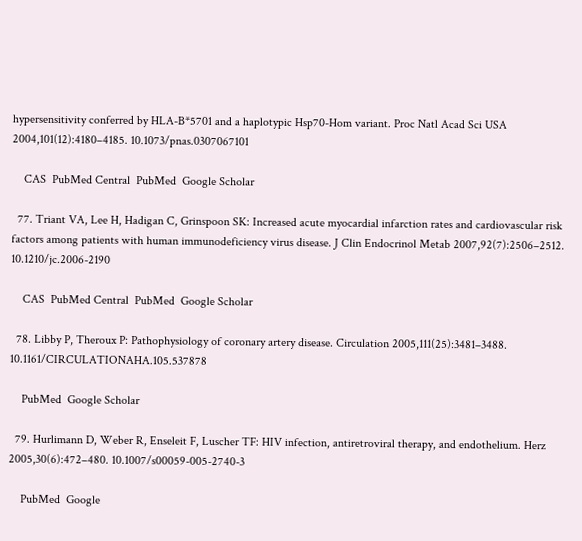hypersensitivity conferred by HLA-B*5701 and a haplotypic Hsp70-Hom variant. Proc Natl Acad Sci USA 2004,101(12):4180–4185. 10.1073/pnas.0307067101

    CAS  PubMed Central  PubMed  Google Scholar

  77. Triant VA, Lee H, Hadigan C, Grinspoon SK: Increased acute myocardial infarction rates and cardiovascular risk factors among patients with human immunodeficiency virus disease. J Clin Endocrinol Metab 2007,92(7):2506–2512. 10.1210/jc.2006-2190

    CAS  PubMed Central  PubMed  Google Scholar

  78. Libby P, Theroux P: Pathophysiology of coronary artery disease. Circulation 2005,111(25):3481–3488. 10.1161/CIRCULATIONAHA.105.537878

    PubMed  Google Scholar

  79. Hurlimann D, Weber R, Enseleit F, Luscher TF: HIV infection, antiretroviral therapy, and endothelium. Herz 2005,30(6):472–480. 10.1007/s00059-005-2740-3

    PubMed  Google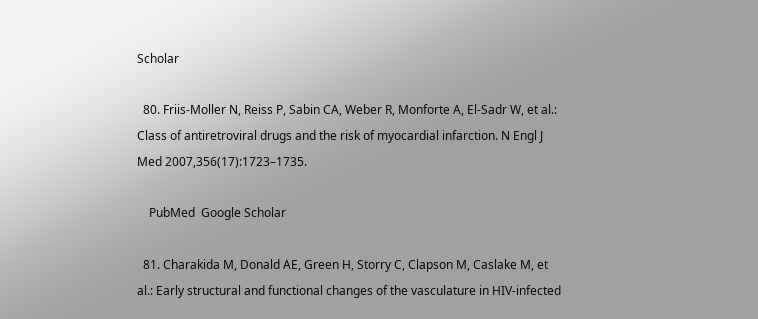Scholar

  80. Friis-Moller N, Reiss P, Sabin CA, Weber R, Monforte A, El-Sadr W, et al.: Class of antiretroviral drugs and the risk of myocardial infarction. N Engl J Med 2007,356(17):1723–1735.

    PubMed  Google Scholar

  81. Charakida M, Donald AE, Green H, Storry C, Clapson M, Caslake M, et al.: Early structural and functional changes of the vasculature in HIV-infected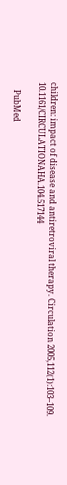children: impact of disease and antiretroviral therapy. Circulation 2005,112(1):103–109. 10.1161/CIRCULATIONAHA.104.517144

    PubMed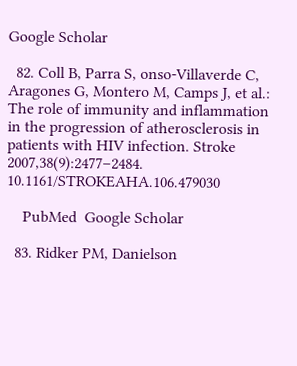Google Scholar

  82. Coll B, Parra S, onso-Villaverde C, Aragones G, Montero M, Camps J, et al.: The role of immunity and inflammation in the progression of atherosclerosis in patients with HIV infection. Stroke 2007,38(9):2477–2484. 10.1161/STROKEAHA.106.479030

    PubMed  Google Scholar

  83. Ridker PM, Danielson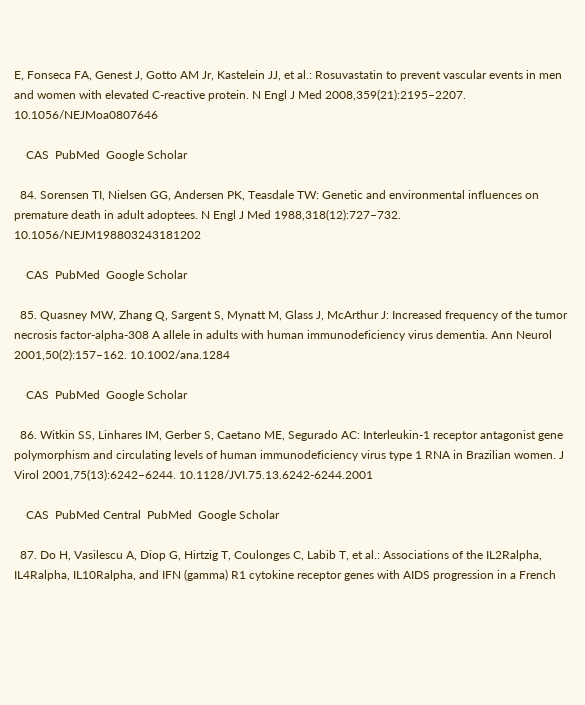E, Fonseca FA, Genest J, Gotto AM Jr, Kastelein JJ, et al.: Rosuvastatin to prevent vascular events in men and women with elevated C-reactive protein. N Engl J Med 2008,359(21):2195–2207. 10.1056/NEJMoa0807646

    CAS  PubMed  Google Scholar

  84. Sorensen TI, Nielsen GG, Andersen PK, Teasdale TW: Genetic and environmental influences on premature death in adult adoptees. N Engl J Med 1988,318(12):727–732. 10.1056/NEJM198803243181202

    CAS  PubMed  Google Scholar

  85. Quasney MW, Zhang Q, Sargent S, Mynatt M, Glass J, McArthur J: Increased frequency of the tumor necrosis factor-alpha-308 A allele in adults with human immunodeficiency virus dementia. Ann Neurol 2001,50(2):157–162. 10.1002/ana.1284

    CAS  PubMed  Google Scholar

  86. Witkin SS, Linhares IM, Gerber S, Caetano ME, Segurado AC: Interleukin-1 receptor antagonist gene polymorphism and circulating levels of human immunodeficiency virus type 1 RNA in Brazilian women. J Virol 2001,75(13):6242–6244. 10.1128/JVI.75.13.6242-6244.2001

    CAS  PubMed Central  PubMed  Google Scholar

  87. Do H, Vasilescu A, Diop G, Hirtzig T, Coulonges C, Labib T, et al.: Associations of the IL2Ralpha, IL4Ralpha, IL10Ralpha, and IFN (gamma) R1 cytokine receptor genes with AIDS progression in a French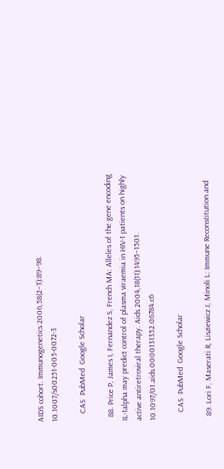AIDS cohort. Immunogenetics 2006,58(2–3):89–98. 10.1007/s00251-005-0072-3

    CAS  PubMed  Google Scholar

  88. Price P, James I, Fernandez S, French MA: Alleles of the gene encoding IL-1alpha may predict control of plasma viraemia in HIV-1 patients on highly active antiretroviral therapy. Aids 2004,18(11):1495–1501. 10.1097/01.aids.0000131352.06784.c6

    CAS  PubMed  Google Scholar

  89. Lori F, Maserati R, Lisziewicz J, Minoli L: Immune Reconstitution and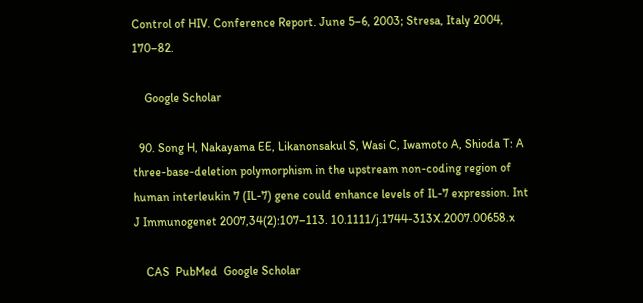Control of HIV. Conference Report. June 5–6, 2003; Stresa, Italy 2004, 170–82.

    Google Scholar

  90. Song H, Nakayama EE, Likanonsakul S, Wasi C, Iwamoto A, Shioda T: A three-base-deletion polymorphism in the upstream non-coding region of human interleukin 7 (IL-7) gene could enhance levels of IL-7 expression. Int J Immunogenet 2007,34(2):107–113. 10.1111/j.1744-313X.2007.00658.x

    CAS  PubMed  Google Scholar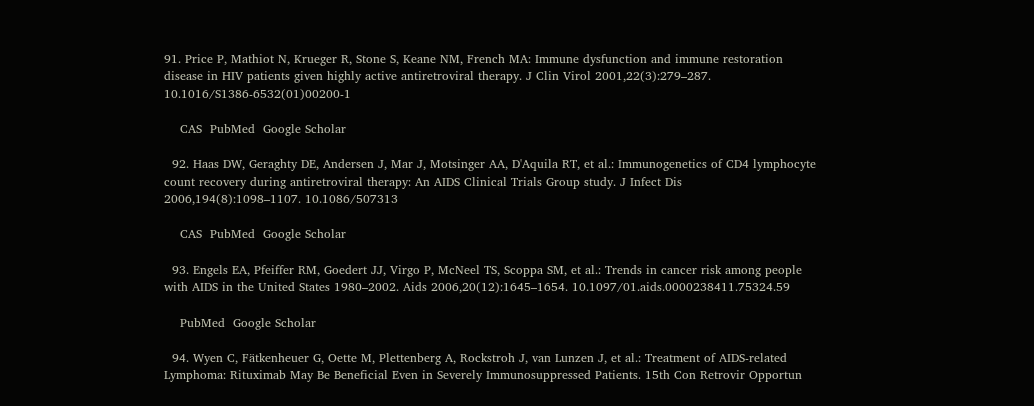91. Price P, Mathiot N, Krueger R, Stone S, Keane NM, French MA: Immune dysfunction and immune restoration disease in HIV patients given highly active antiretroviral therapy. J Clin Virol 2001,22(3):279–287. 10.1016/S1386-6532(01)00200-1

    CAS  PubMed  Google Scholar

  92. Haas DW, Geraghty DE, Andersen J, Mar J, Motsinger AA, D'Aquila RT, et al.: Immunogenetics of CD4 lymphocyte count recovery during antiretroviral therapy: An AIDS Clinical Trials Group study. J Infect Dis 2006,194(8):1098–1107. 10.1086/507313

    CAS  PubMed  Google Scholar

  93. Engels EA, Pfeiffer RM, Goedert JJ, Virgo P, McNeel TS, Scoppa SM, et al.: Trends in cancer risk among people with AIDS in the United States 1980–2002. Aids 2006,20(12):1645–1654. 10.1097/01.aids.0000238411.75324.59

    PubMed  Google Scholar

  94. Wyen C, Fätkenheuer G, Oette M, Plettenberg A, Rockstroh J, van Lunzen J, et al.: Treatment of AIDS-related Lymphoma: Rituximab May Be Beneficial Even in Severely Immunosuppressed Patients. 15th Con Retrovir Opportun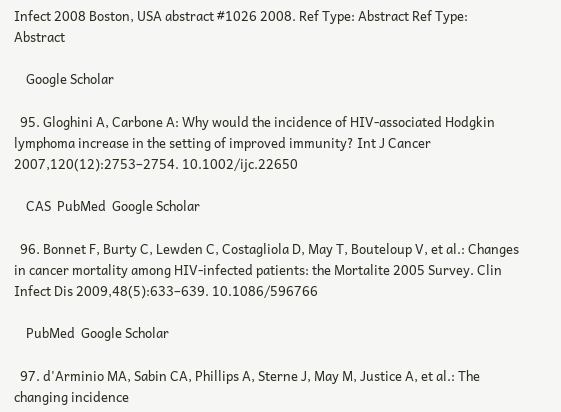Infect 2008 Boston, USA abstract #1026 2008. Ref Type: Abstract Ref Type: Abstract

    Google Scholar

  95. Gloghini A, Carbone A: Why would the incidence of HIV-associated Hodgkin lymphoma increase in the setting of improved immunity? Int J Cancer 2007,120(12):2753–2754. 10.1002/ijc.22650

    CAS  PubMed  Google Scholar

  96. Bonnet F, Burty C, Lewden C, Costagliola D, May T, Bouteloup V, et al.: Changes in cancer mortality among HIV-infected patients: the Mortalite 2005 Survey. Clin Infect Dis 2009,48(5):633–639. 10.1086/596766

    PubMed  Google Scholar

  97. d'Arminio MA, Sabin CA, Phillips A, Sterne J, May M, Justice A, et al.: The changing incidence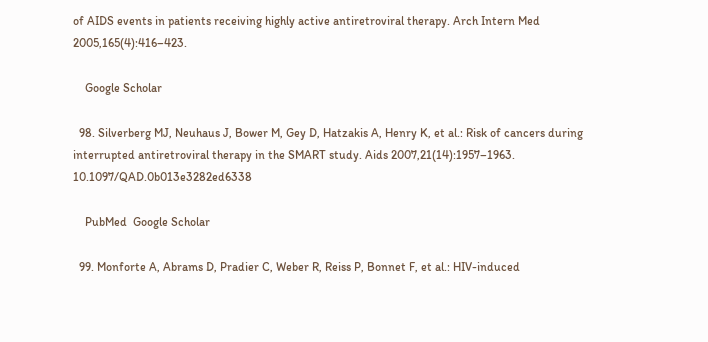of AIDS events in patients receiving highly active antiretroviral therapy. Arch Intern Med 2005,165(4):416–423.

    Google Scholar

  98. Silverberg MJ, Neuhaus J, Bower M, Gey D, Hatzakis A, Henry K, et al.: Risk of cancers during interrupted antiretroviral therapy in the SMART study. Aids 2007,21(14):1957–1963. 10.1097/QAD.0b013e3282ed6338

    PubMed  Google Scholar

  99. Monforte A, Abrams D, Pradier C, Weber R, Reiss P, Bonnet F, et al.: HIV-induced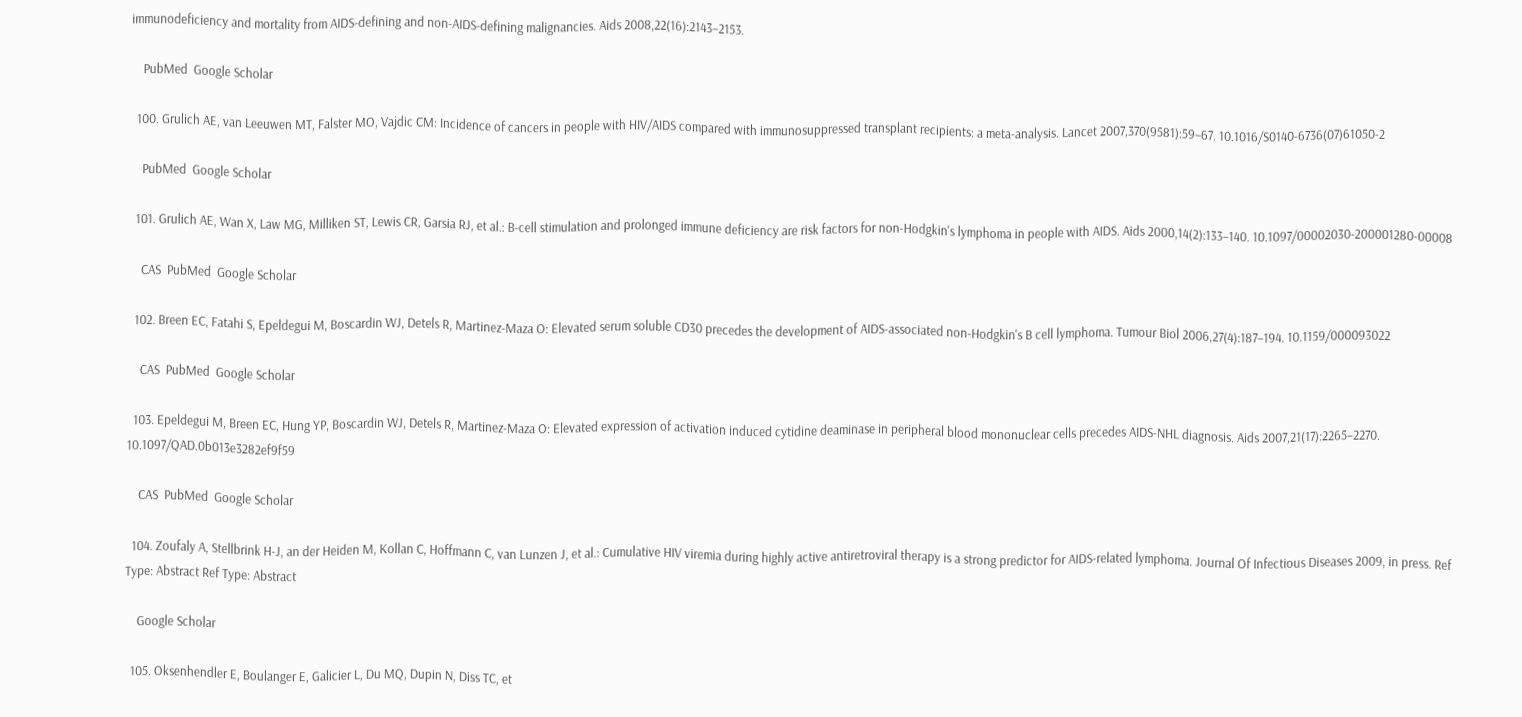immunodeficiency and mortality from AIDS-defining and non-AIDS-defining malignancies. Aids 2008,22(16):2143–2153.

    PubMed  Google Scholar

  100. Grulich AE, van Leeuwen MT, Falster MO, Vajdic CM: Incidence of cancers in people with HIV/AIDS compared with immunosuppressed transplant recipients: a meta-analysis. Lancet 2007,370(9581):59–67. 10.1016/S0140-6736(07)61050-2

    PubMed  Google Scholar

  101. Grulich AE, Wan X, Law MG, Milliken ST, Lewis CR, Garsia RJ, et al.: B-cell stimulation and prolonged immune deficiency are risk factors for non-Hodgkin's lymphoma in people with AIDS. Aids 2000,14(2):133–140. 10.1097/00002030-200001280-00008

    CAS  PubMed  Google Scholar

  102. Breen EC, Fatahi S, Epeldegui M, Boscardin WJ, Detels R, Martinez-Maza O: Elevated serum soluble CD30 precedes the development of AIDS-associated non-Hodgkin's B cell lymphoma. Tumour Biol 2006,27(4):187–194. 10.1159/000093022

    CAS  PubMed  Google Scholar

  103. Epeldegui M, Breen EC, Hung YP, Boscardin WJ, Detels R, Martinez-Maza O: Elevated expression of activation induced cytidine deaminase in peripheral blood mononuclear cells precedes AIDS-NHL diagnosis. Aids 2007,21(17):2265–2270. 10.1097/QAD.0b013e3282ef9f59

    CAS  PubMed  Google Scholar

  104. Zoufaly A, Stellbrink H-J, an der Heiden M, Kollan C, Hoffmann C, van Lunzen J, et al.: Cumulative HIV viremia during highly active antiretroviral therapy is a strong predictor for AIDS-related lymphoma. Journal Of Infectious Diseases 2009, in press. Ref Type: Abstract Ref Type: Abstract

    Google Scholar

  105. Oksenhendler E, Boulanger E, Galicier L, Du MQ, Dupin N, Diss TC, et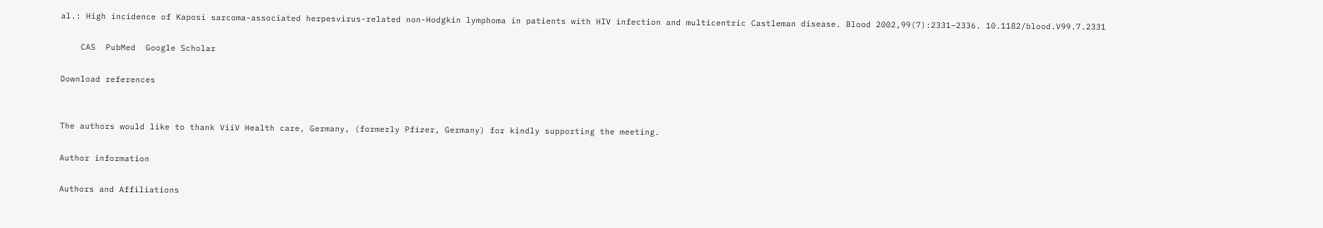al.: High incidence of Kaposi sarcoma-associated herpesvirus-related non-Hodgkin lymphoma in patients with HIV infection and multicentric Castleman disease. Blood 2002,99(7):2331–2336. 10.1182/blood.V99.7.2331

    CAS  PubMed  Google Scholar

Download references


The authors would like to thank ViiV Health care, Germany, (formerly Pfizer, Germany) for kindly supporting the meeting.

Author information

Authors and Affiliations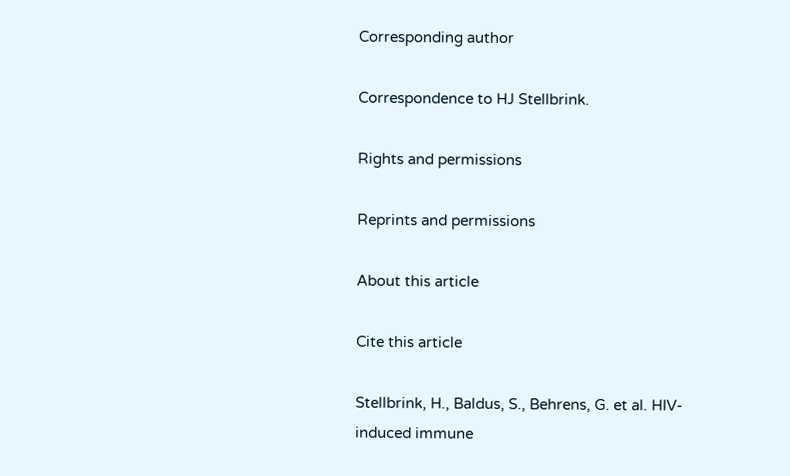Corresponding author

Correspondence to HJ Stellbrink.

Rights and permissions

Reprints and permissions

About this article

Cite this article

Stellbrink, H., Baldus, S., Behrens, G. et al. HIV-induced immune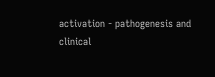activation - pathogenesis and clinical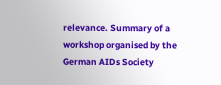relevance. Summary of a workshop organised by the German AIDs Society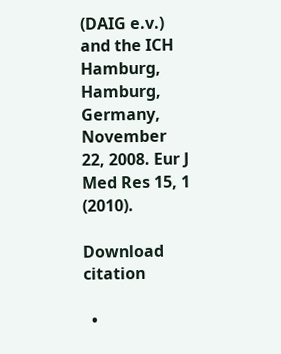(DAIG e.v.) and the ICH Hamburg, Hamburg, Germany, November 22, 2008. Eur J Med Res 15, 1 (2010).

Download citation

  •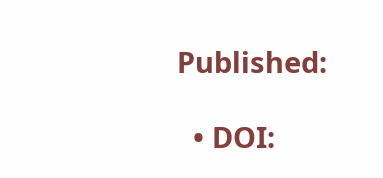Published:

  • DOI: